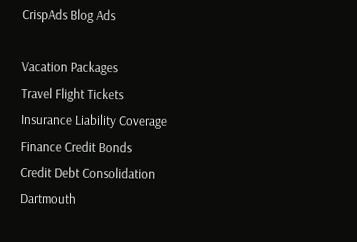CrispAds Blog Ads

Vacation Packages
Travel Flight Tickets
Insurance Liability Coverage
Finance Credit Bonds
Credit Debt Consolidation
Dartmouth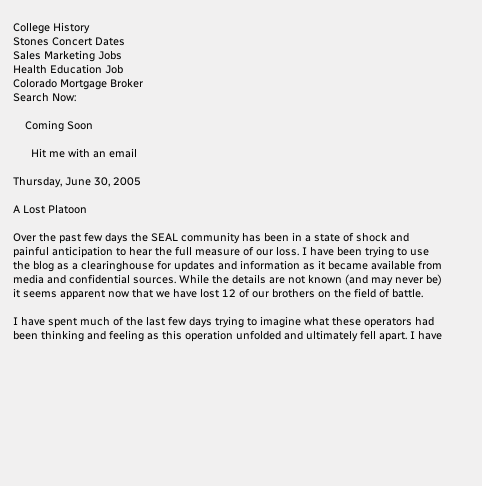College History
Stones Concert Dates
Sales Marketing Jobs
Health Education Job
Colorado Mortgage Broker
Search Now:

    Coming Soon

      Hit me with an email

Thursday, June 30, 2005

A Lost Platoon

Over the past few days the SEAL community has been in a state of shock and painful anticipation to hear the full measure of our loss. I have been trying to use the blog as a clearinghouse for updates and information as it became available from media and confidential sources. While the details are not known (and may never be) it seems apparent now that we have lost 12 of our brothers on the field of battle.

I have spent much of the last few days trying to imagine what these operators had been thinking and feeling as this operation unfolded and ultimately fell apart. I have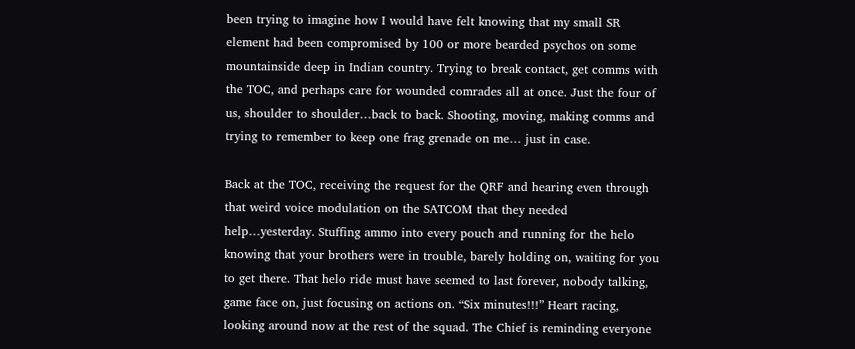been trying to imagine how I would have felt knowing that my small SR element had been compromised by 100 or more bearded psychos on some mountainside deep in Indian country. Trying to break contact, get comms with the TOC, and perhaps care for wounded comrades all at once. Just the four of us, shoulder to shoulder…back to back. Shooting, moving, making comms and trying to remember to keep one frag grenade on me… just in case.

Back at the TOC, receiving the request for the QRF and hearing even through that weird voice modulation on the SATCOM that they needed help…yesterday. Stuffing ammo into every pouch and running for the helo knowing that your brothers were in trouble, barely holding on, waiting for you to get there. That helo ride must have seemed to last forever, nobody talking, game face on, just focusing on actions on. “Six minutes!!!” Heart racing, looking around now at the rest of the squad. The Chief is reminding everyone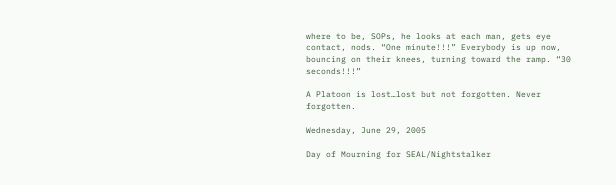where to be, SOPs, he looks at each man, gets eye contact, nods. “One minute!!!” Everybody is up now, bouncing on their knees, turning toward the ramp. “30 seconds!!!”

A Platoon is lost…lost but not forgotten. Never forgotten.

Wednesday, June 29, 2005

Day of Mourning for SEAL/Nightstalker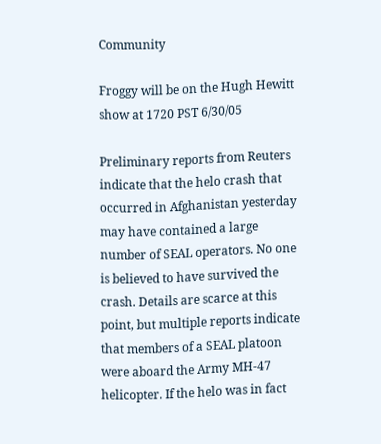Community

Froggy will be on the Hugh Hewitt show at 1720 PST 6/30/05

Preliminary reports from Reuters indicate that the helo crash that occurred in Afghanistan yesterday may have contained a large number of SEAL operators. No one is believed to have survived the crash. Details are scarce at this point, but multiple reports indicate that members of a SEAL platoon were aboard the Army MH-47 helicopter. If the helo was in fact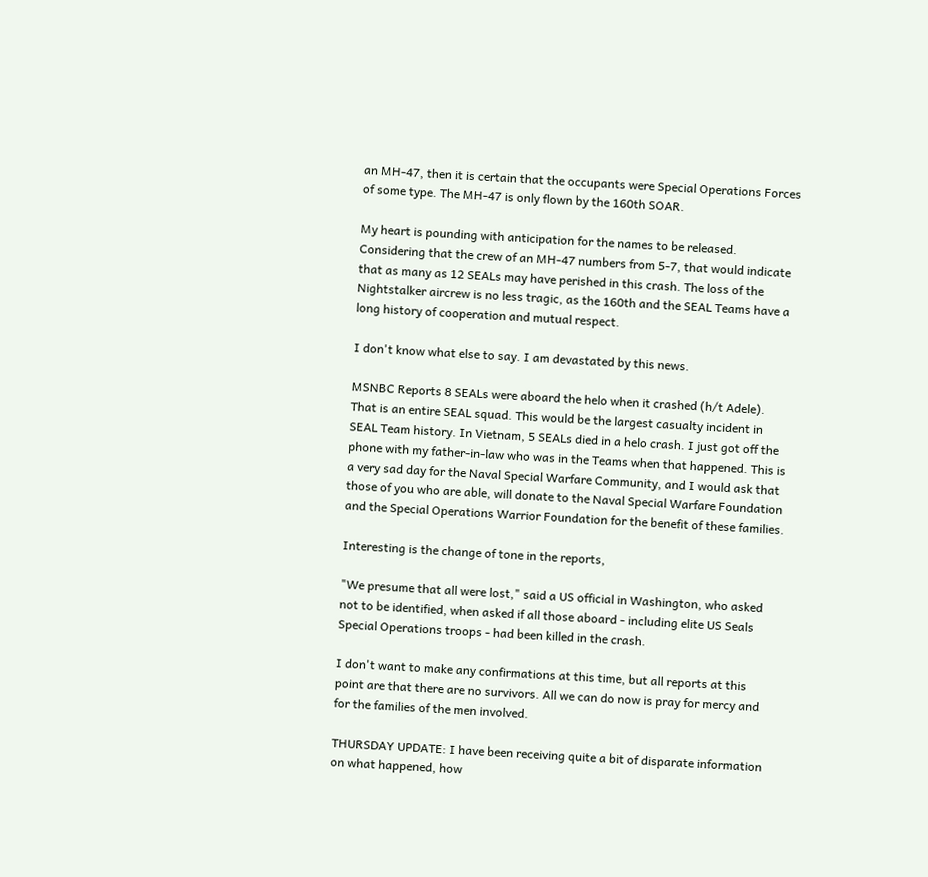an MH-47, then it is certain that the occupants were Special Operations Forces of some type. The MH-47 is only flown by the 160th SOAR.

My heart is pounding with anticipation for the names to be released. Considering that the crew of an MH-47 numbers from 5-7, that would indicate that as many as 12 SEALs may have perished in this crash. The loss of the Nightstalker aircrew is no less tragic, as the 160th and the SEAL Teams have a long history of cooperation and mutual respect.

I don't know what else to say. I am devastated by this news.

MSNBC Reports 8 SEALs were aboard the helo when it crashed (h/t Adele). That is an entire SEAL squad. This would be the largest casualty incident in SEAL Team history. In Vietnam, 5 SEALs died in a helo crash. I just got off the phone with my father-in-law who was in the Teams when that happened. This is a very sad day for the Naval Special Warfare Community, and I would ask that those of you who are able, will donate to the Naval Special Warfare Foundation and the Special Operations Warrior Foundation for the benefit of these families.

Interesting is the change of tone in the reports,

"We presume that all were lost," said a US official in Washington, who asked not to be identified, when asked if all those aboard - including elite US Seals Special Operations troops - had been killed in the crash.

I don't want to make any confirmations at this time, but all reports at this point are that there are no survivors. All we can do now is pray for mercy and for the families of the men involved.

THURSDAY UPDATE: I have been receiving quite a bit of disparate information on what happened, how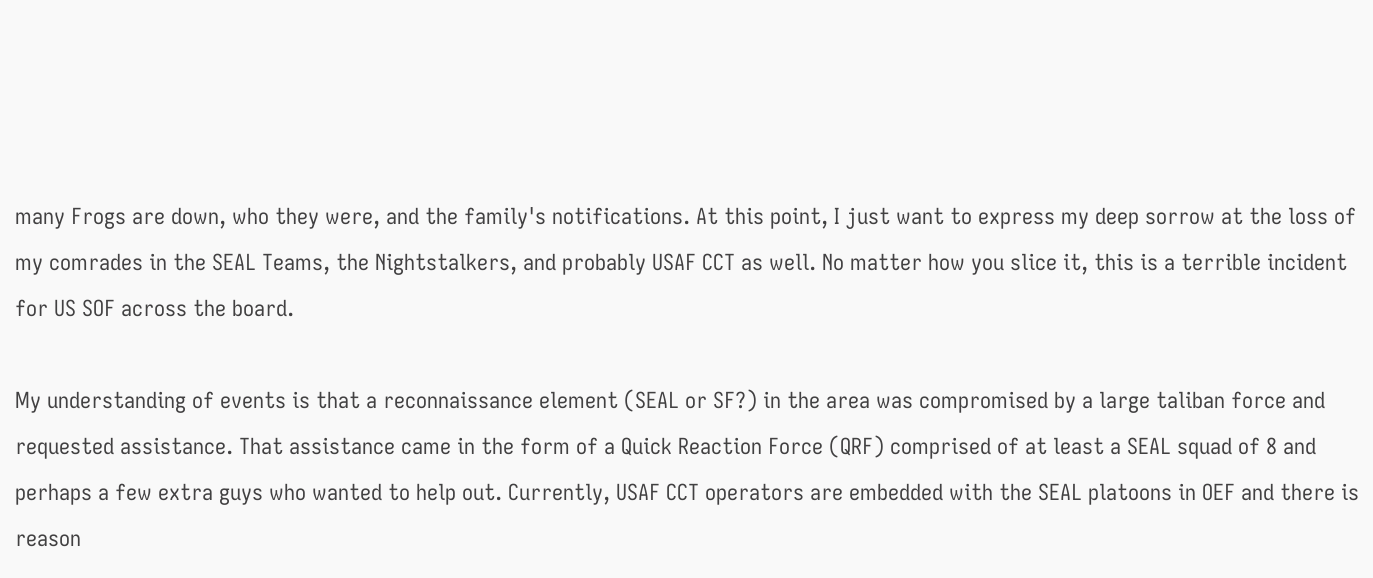many Frogs are down, who they were, and the family's notifications. At this point, I just want to express my deep sorrow at the loss of my comrades in the SEAL Teams, the Nightstalkers, and probably USAF CCT as well. No matter how you slice it, this is a terrible incident for US SOF across the board.

My understanding of events is that a reconnaissance element (SEAL or SF?) in the area was compromised by a large taliban force and requested assistance. That assistance came in the form of a Quick Reaction Force (QRF) comprised of at least a SEAL squad of 8 and perhaps a few extra guys who wanted to help out. Currently, USAF CCT operators are embedded with the SEAL platoons in OEF and there is reason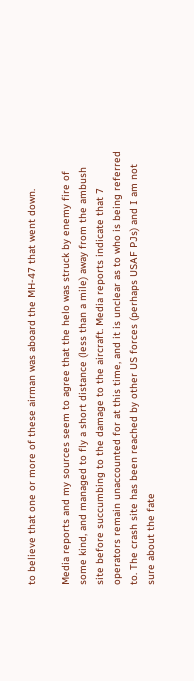to believe that one or more of these airman was aboard the MH-47 that went down.

Media reports and my sources seem to agree that the helo was struck by enemy fire of some kind, and managed to fly a short distance (less than a mile) away from the ambush site before succumbing to the damage to the aircraft. Media reports indicate that 7 operators remain unaccounted for at this time, and it is unclear as to who is being referred to. The crash site has been reached by other US forces (perhaps USAF PJs) and I am not sure about the fate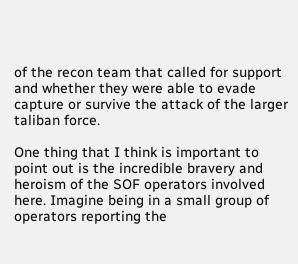of the recon team that called for support and whether they were able to evade capture or survive the attack of the larger taliban force.

One thing that I think is important to point out is the incredible bravery and heroism of the SOF operators involved here. Imagine being in a small group of operators reporting the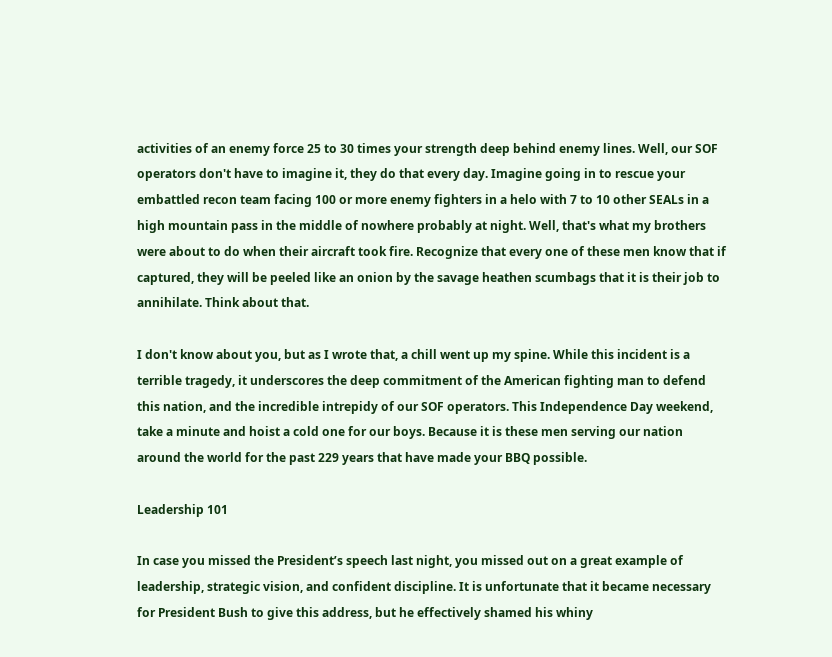activities of an enemy force 25 to 30 times your strength deep behind enemy lines. Well, our SOF operators don't have to imagine it, they do that every day. Imagine going in to rescue your embattled recon team facing 100 or more enemy fighters in a helo with 7 to 10 other SEALs in a high mountain pass in the middle of nowhere probably at night. Well, that's what my brothers were about to do when their aircraft took fire. Recognize that every one of these men know that if captured, they will be peeled like an onion by the savage heathen scumbags that it is their job to annihilate. Think about that.

I don't know about you, but as I wrote that, a chill went up my spine. While this incident is a terrible tragedy, it underscores the deep commitment of the American fighting man to defend this nation, and the incredible intrepidy of our SOF operators. This Independence Day weekend, take a minute and hoist a cold one for our boys. Because it is these men serving our nation around the world for the past 229 years that have made your BBQ possible.

Leadership 101

In case you missed the President’s speech last night, you missed out on a great example of leadership, strategic vision, and confident discipline. It is unfortunate that it became necessary for President Bush to give this address, but he effectively shamed his whiny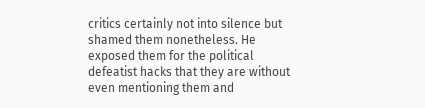critics certainly not into silence but shamed them nonetheless. He exposed them for the political defeatist hacks that they are without even mentioning them and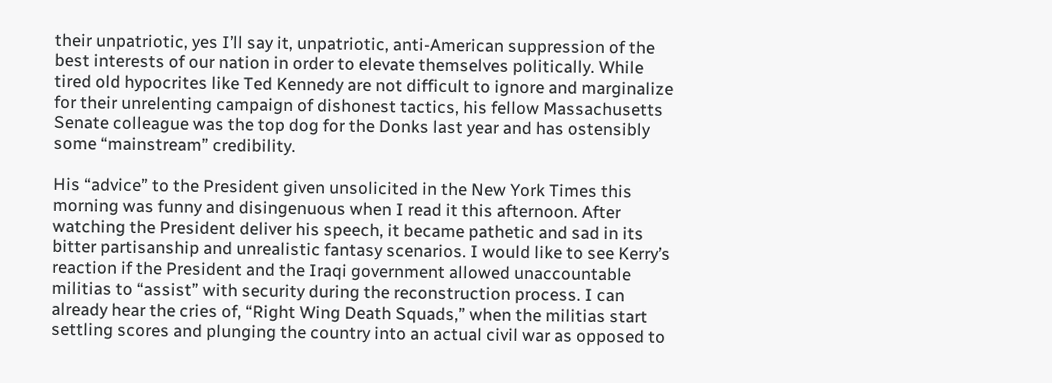their unpatriotic, yes I’ll say it, unpatriotic, anti-American suppression of the best interests of our nation in order to elevate themselves politically. While tired old hypocrites like Ted Kennedy are not difficult to ignore and marginalize for their unrelenting campaign of dishonest tactics, his fellow Massachusetts Senate colleague was the top dog for the Donks last year and has ostensibly some “mainstream” credibility.

His “advice” to the President given unsolicited in the New York Times this morning was funny and disingenuous when I read it this afternoon. After watching the President deliver his speech, it became pathetic and sad in its bitter partisanship and unrealistic fantasy scenarios. I would like to see Kerry’s reaction if the President and the Iraqi government allowed unaccountable militias to “assist” with security during the reconstruction process. I can already hear the cries of, “Right Wing Death Squads,” when the militias start settling scores and plunging the country into an actual civil war as opposed to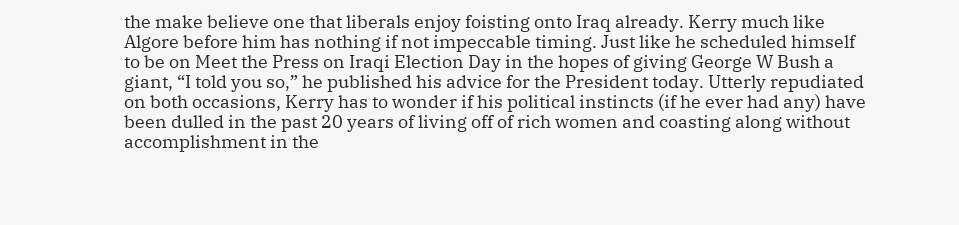the make believe one that liberals enjoy foisting onto Iraq already. Kerry much like Algore before him has nothing if not impeccable timing. Just like he scheduled himself to be on Meet the Press on Iraqi Election Day in the hopes of giving George W Bush a giant, “I told you so,” he published his advice for the President today. Utterly repudiated on both occasions, Kerry has to wonder if his political instincts (if he ever had any) have been dulled in the past 20 years of living off of rich women and coasting along without accomplishment in the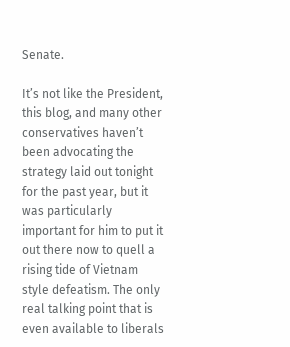Senate.

It’s not like the President, this blog, and many other conservatives haven’t been advocating the strategy laid out tonight for the past year, but it was particularly important for him to put it out there now to quell a rising tide of Vietnam style defeatism. The only real talking point that is even available to liberals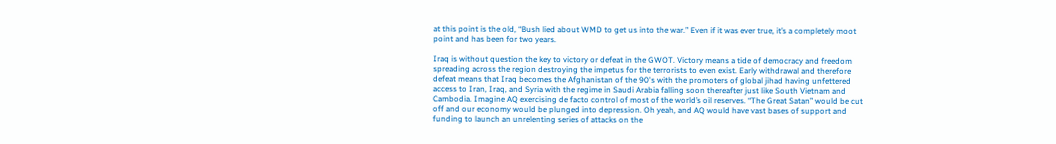at this point is the old, “Bush lied about WMD to get us into the war.” Even if it was ever true, it’s a completely moot point and has been for two years.

Iraq is without question the key to victory or defeat in the GWOT. Victory means a tide of democracy and freedom spreading across the region destroying the impetus for the terrorists to even exist. Early withdrawal and therefore defeat means that Iraq becomes the Afghanistan of the 90's with the promoters of global jihad having unfettered access to Iran, Iraq, and Syria with the regime in Saudi Arabia falling soon thereafter just like South Vietnam and Cambodia. Imagine AQ exercising de facto control of most of the world’s oil reserves. “The Great Satan” would be cut off and our economy would be plunged into depression. Oh yeah, and AQ would have vast bases of support and funding to launch an unrelenting series of attacks on the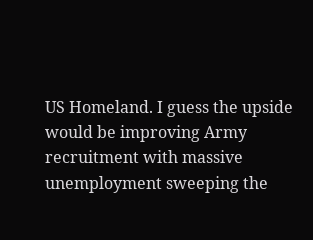US Homeland. I guess the upside would be improving Army recruitment with massive unemployment sweeping the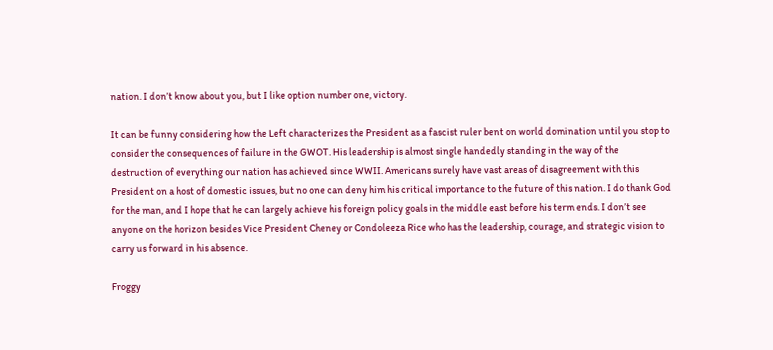nation. I don’t know about you, but I like option number one, victory.

It can be funny considering how the Left characterizes the President as a fascist ruler bent on world domination until you stop to consider the consequences of failure in the GWOT. His leadership is almost single handedly standing in the way of the destruction of everything our nation has achieved since WWII. Americans surely have vast areas of disagreement with this President on a host of domestic issues, but no one can deny him his critical importance to the future of this nation. I do thank God for the man, and I hope that he can largely achieve his foreign policy goals in the middle east before his term ends. I don’t see anyone on the horizon besides Vice President Cheney or Condoleeza Rice who has the leadership, courage, and strategic vision to carry us forward in his absence.

Froggy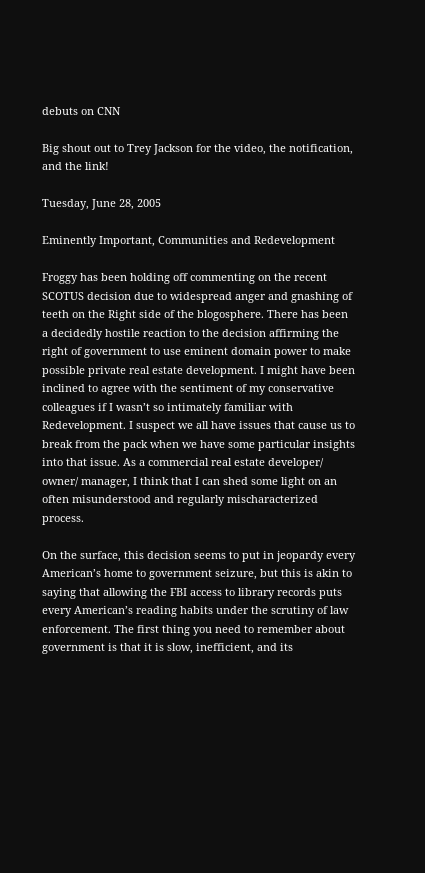debuts on CNN

Big shout out to Trey Jackson for the video, the notification, and the link!

Tuesday, June 28, 2005

Eminently Important, Communities and Redevelopment

Froggy has been holding off commenting on the recent SCOTUS decision due to widespread anger and gnashing of teeth on the Right side of the blogosphere. There has been a decidedly hostile reaction to the decision affirming the right of government to use eminent domain power to make possible private real estate development. I might have been inclined to agree with the sentiment of my conservative colleagues if I wasn’t so intimately familiar with Redevelopment. I suspect we all have issues that cause us to break from the pack when we have some particular insights into that issue. As a commercial real estate developer/ owner/ manager, I think that I can shed some light on an often misunderstood and regularly mischaracterized process.

On the surface, this decision seems to put in jeopardy every American’s home to government seizure, but this is akin to saying that allowing the FBI access to library records puts every American’s reading habits under the scrutiny of law enforcement. The first thing you need to remember about government is that it is slow, inefficient, and its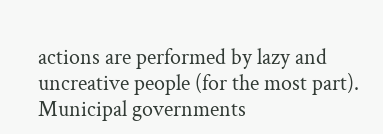actions are performed by lazy and uncreative people (for the most part). Municipal governments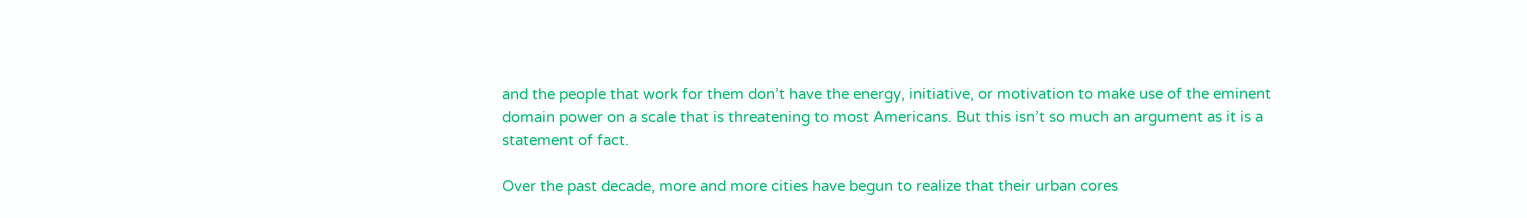and the people that work for them don’t have the energy, initiative, or motivation to make use of the eminent domain power on a scale that is threatening to most Americans. But this isn’t so much an argument as it is a statement of fact.

Over the past decade, more and more cities have begun to realize that their urban cores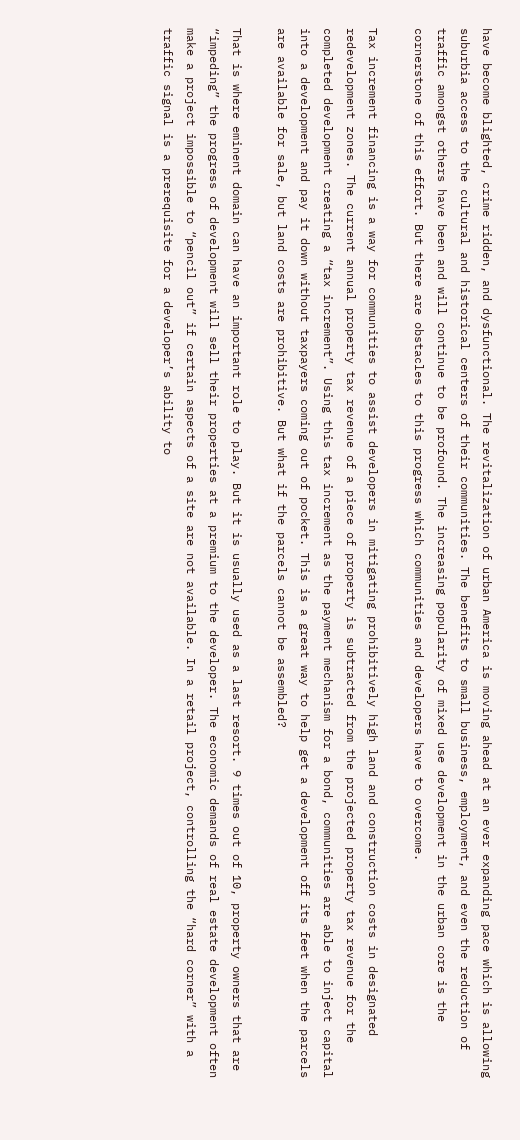have become blighted, crime ridden, and dysfunctional. The revitalization of urban America is moving ahead at an ever expanding pace which is allowing suburbia access to the cultural and historical centers of their communities. The benefits to small business, employment, and even the reduction of traffic amongst others have been and will continue to be profound. The increasing popularity of mixed use development in the urban core is the cornerstone of this effort. But there are obstacles to this progress which communities and developers have to overcome.

Tax increment financing is a way for communities to assist developers in mitigating prohibitively high land and construction costs in designated redevelopment zones. The current annual property tax revenue of a piece of property is subtracted from the projected property tax revenue for the completed development creating a “tax increment”. Using this tax increment as the payment mechanism for a bond, communities are able to inject capital into a development and pay it down without taxpayers coming out of pocket. This is a great way to help get a development off its feet when the parcels are available for sale, but land costs are prohibitive. But what if the parcels cannot be assembled?

That is where eminent domain can have an important role to play. But it is usually used as a last resort. 9 times out of 10, property owners that are “impeding” the progress of development will sell their properties at a premium to the developer. The economic demands of real estate development often make a project impossible to “pencil out” if certain aspects of a site are not available. In a retail project, controlling the “hard corner” with a traffic signal is a prerequisite for a developer’s ability to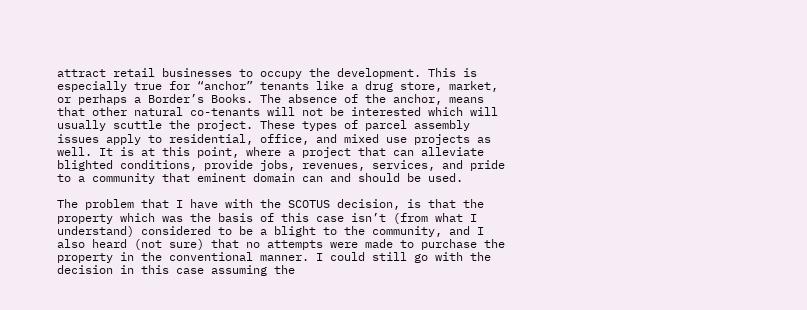attract retail businesses to occupy the development. This is especially true for “anchor” tenants like a drug store, market, or perhaps a Border’s Books. The absence of the anchor, means that other natural co-tenants will not be interested which will usually scuttle the project. These types of parcel assembly issues apply to residential, office, and mixed use projects as well. It is at this point, where a project that can alleviate blighted conditions, provide jobs, revenues, services, and pride to a community that eminent domain can and should be used.

The problem that I have with the SCOTUS decision, is that the property which was the basis of this case isn’t (from what I understand) considered to be a blight to the community, and I also heard (not sure) that no attempts were made to purchase the property in the conventional manner. I could still go with the decision in this case assuming the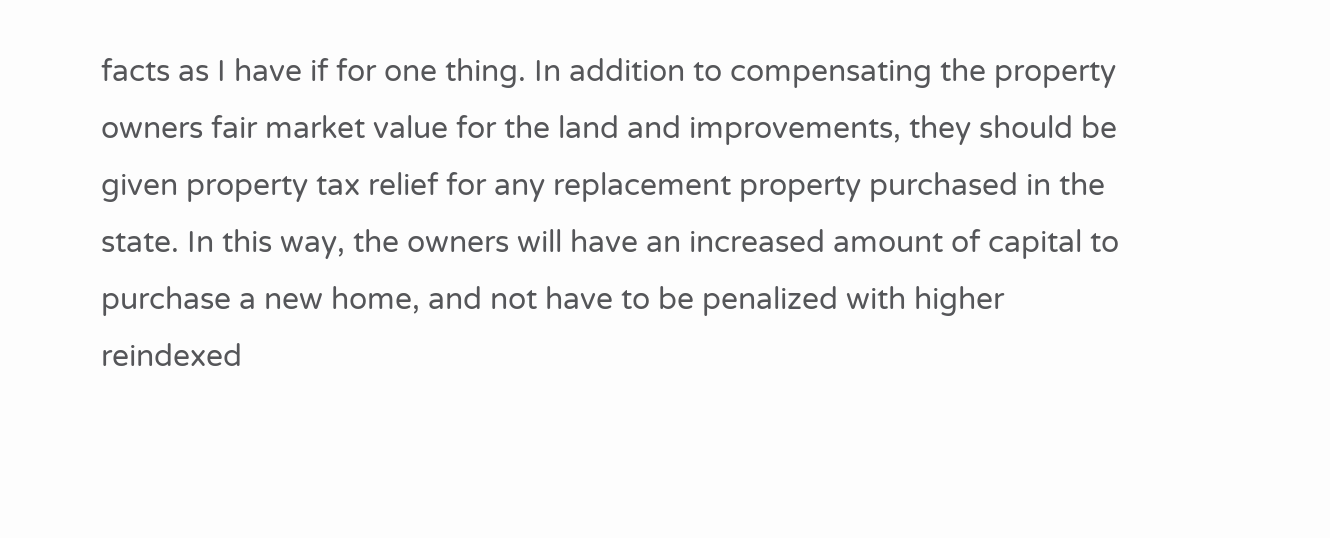facts as I have if for one thing. In addition to compensating the property owners fair market value for the land and improvements, they should be given property tax relief for any replacement property purchased in the state. In this way, the owners will have an increased amount of capital to purchase a new home, and not have to be penalized with higher reindexed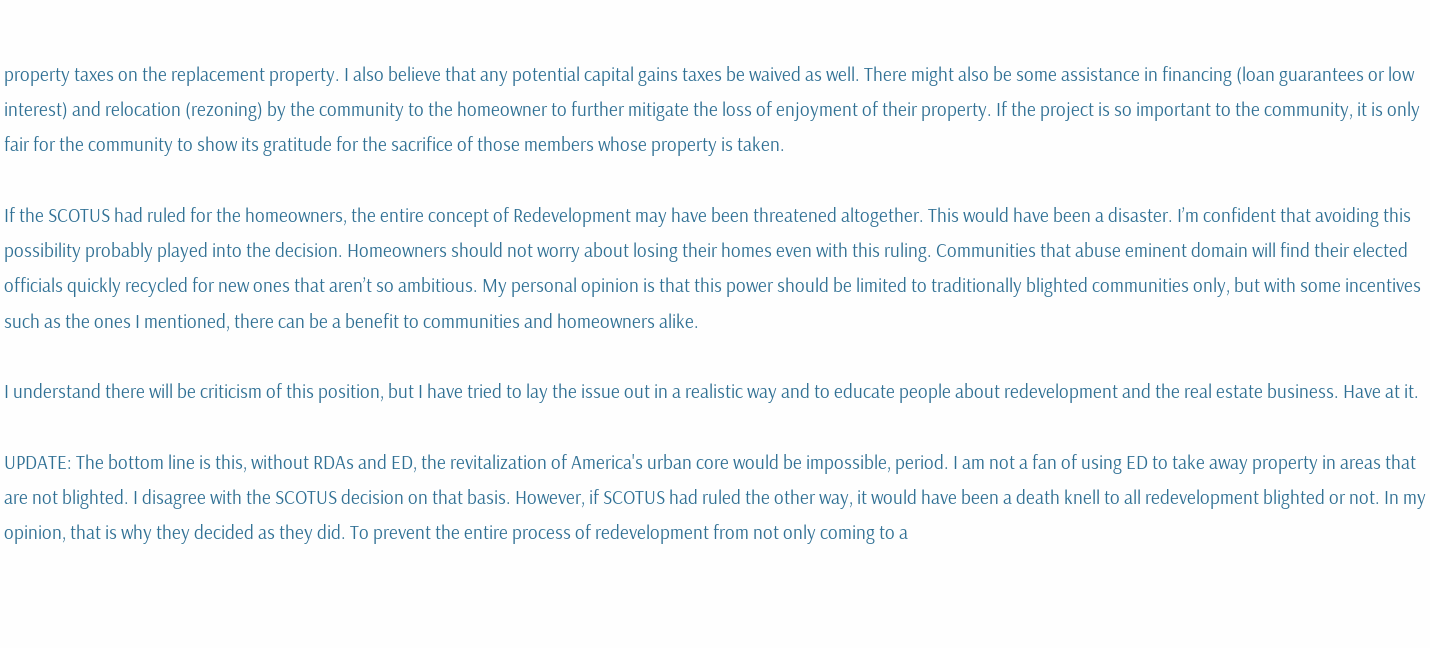property taxes on the replacement property. I also believe that any potential capital gains taxes be waived as well. There might also be some assistance in financing (loan guarantees or low interest) and relocation (rezoning) by the community to the homeowner to further mitigate the loss of enjoyment of their property. If the project is so important to the community, it is only fair for the community to show its gratitude for the sacrifice of those members whose property is taken.

If the SCOTUS had ruled for the homeowners, the entire concept of Redevelopment may have been threatened altogether. This would have been a disaster. I’m confident that avoiding this possibility probably played into the decision. Homeowners should not worry about losing their homes even with this ruling. Communities that abuse eminent domain will find their elected officials quickly recycled for new ones that aren’t so ambitious. My personal opinion is that this power should be limited to traditionally blighted communities only, but with some incentives such as the ones I mentioned, there can be a benefit to communities and homeowners alike.

I understand there will be criticism of this position, but I have tried to lay the issue out in a realistic way and to educate people about redevelopment and the real estate business. Have at it.

UPDATE: The bottom line is this, without RDAs and ED, the revitalization of America's urban core would be impossible, period. I am not a fan of using ED to take away property in areas that are not blighted. I disagree with the SCOTUS decision on that basis. However, if SCOTUS had ruled the other way, it would have been a death knell to all redevelopment blighted or not. In my opinion, that is why they decided as they did. To prevent the entire process of redevelopment from not only coming to a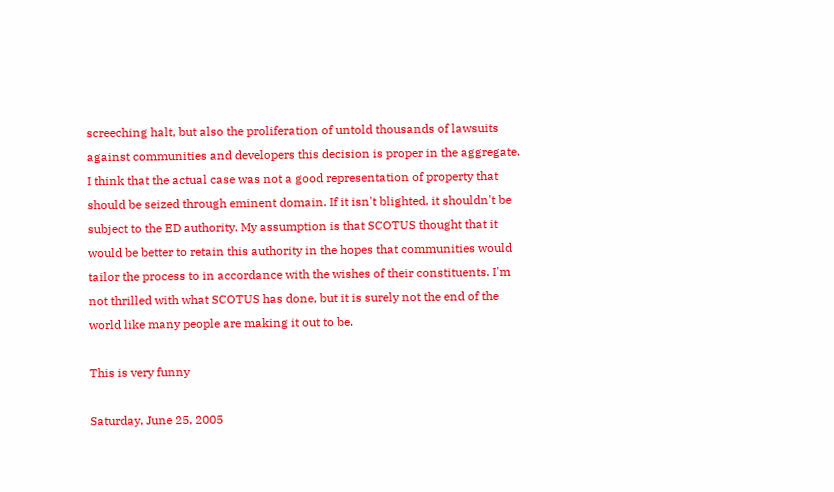screeching halt, but also the proliferation of untold thousands of lawsuits against communities and developers this decision is proper in the aggregate. I think that the actual case was not a good representation of property that should be seized through eminent domain. If it isn't blighted, it shouldn't be subject to the ED authority. My assumption is that SCOTUS thought that it would be better to retain this authority in the hopes that communities would tailor the process to in accordance with the wishes of their constituents. I'm not thrilled with what SCOTUS has done, but it is surely not the end of the world like many people are making it out to be.

This is very funny

Saturday, June 25, 2005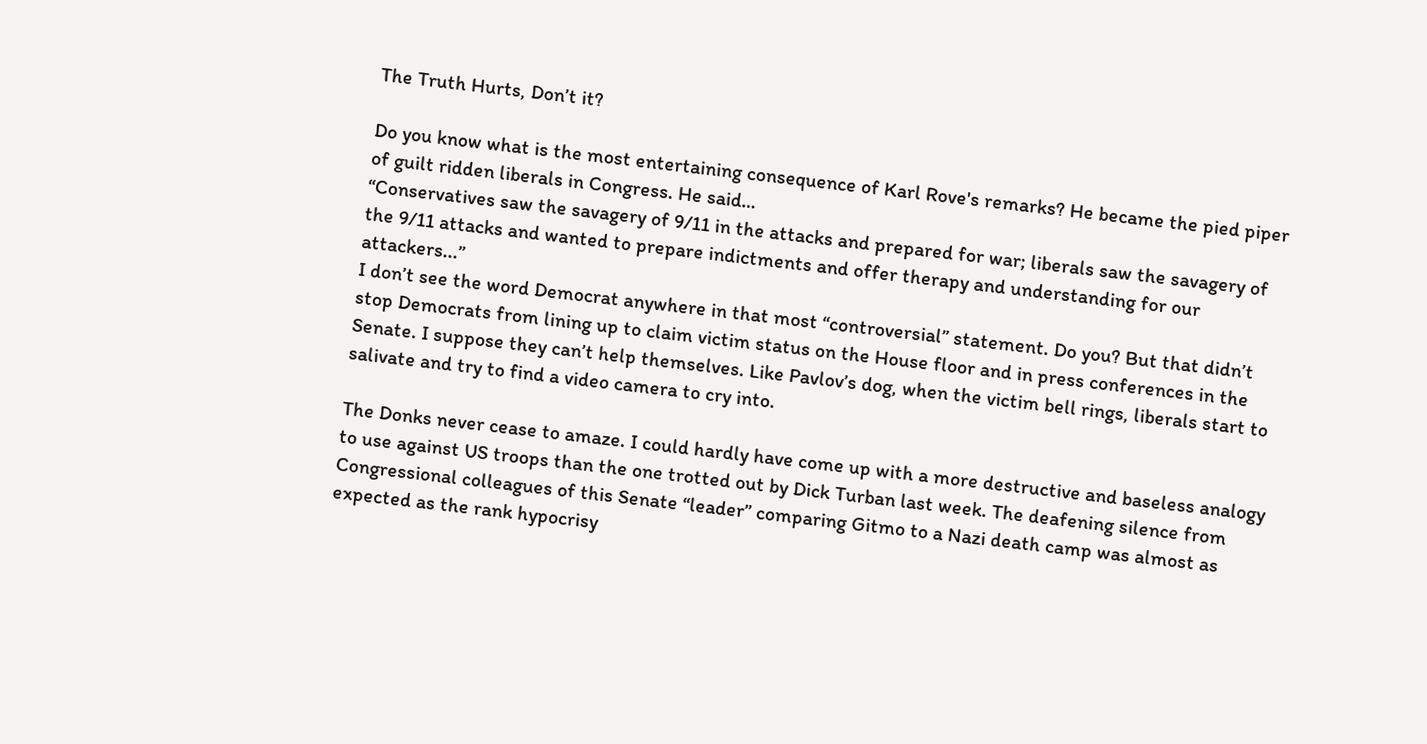The Truth Hurts, Don’t it?

Do you know what is the most entertaining consequence of Karl Rove's remarks? He became the pied piper of guilt ridden liberals in Congress. He said…
“Conservatives saw the savagery of 9/11 in the attacks and prepared for war; liberals saw the savagery of the 9/11 attacks and wanted to prepare indictments and offer therapy and understanding for our attackers...”
I don’t see the word Democrat anywhere in that most “controversial” statement. Do you? But that didn’t stop Democrats from lining up to claim victim status on the House floor and in press conferences in the Senate. I suppose they can’t help themselves. Like Pavlov’s dog, when the victim bell rings, liberals start to salivate and try to find a video camera to cry into.

The Donks never cease to amaze. I could hardly have come up with a more destructive and baseless analogy to use against US troops than the one trotted out by Dick Turban last week. The deafening silence from Congressional colleagues of this Senate “leader” comparing Gitmo to a Nazi death camp was almost as expected as the rank hypocrisy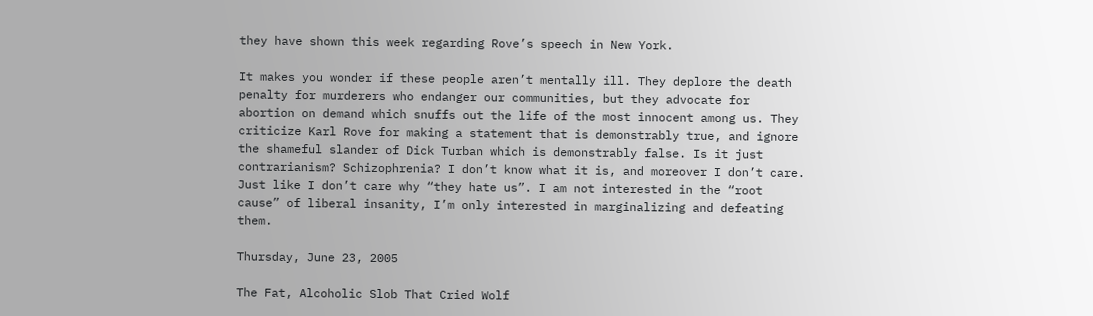they have shown this week regarding Rove’s speech in New York.

It makes you wonder if these people aren’t mentally ill. They deplore the death penalty for murderers who endanger our communities, but they advocate for abortion on demand which snuffs out the life of the most innocent among us. They criticize Karl Rove for making a statement that is demonstrably true, and ignore the shameful slander of Dick Turban which is demonstrably false. Is it just contrarianism? Schizophrenia? I don’t know what it is, and moreover I don’t care. Just like I don’t care why “they hate us”. I am not interested in the “root cause” of liberal insanity, I’m only interested in marginalizing and defeating them.

Thursday, June 23, 2005

The Fat, Alcoholic Slob That Cried Wolf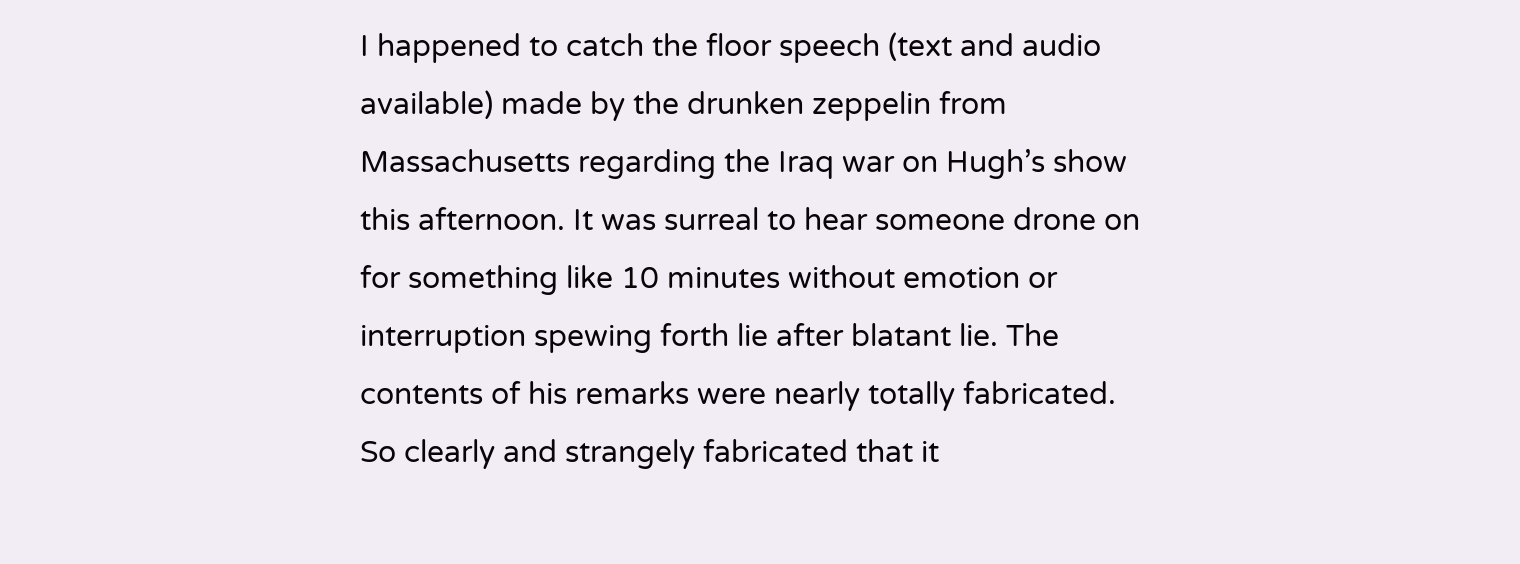I happened to catch the floor speech (text and audio available) made by the drunken zeppelin from Massachusetts regarding the Iraq war on Hugh’s show this afternoon. It was surreal to hear someone drone on for something like 10 minutes without emotion or interruption spewing forth lie after blatant lie. The contents of his remarks were nearly totally fabricated. So clearly and strangely fabricated that it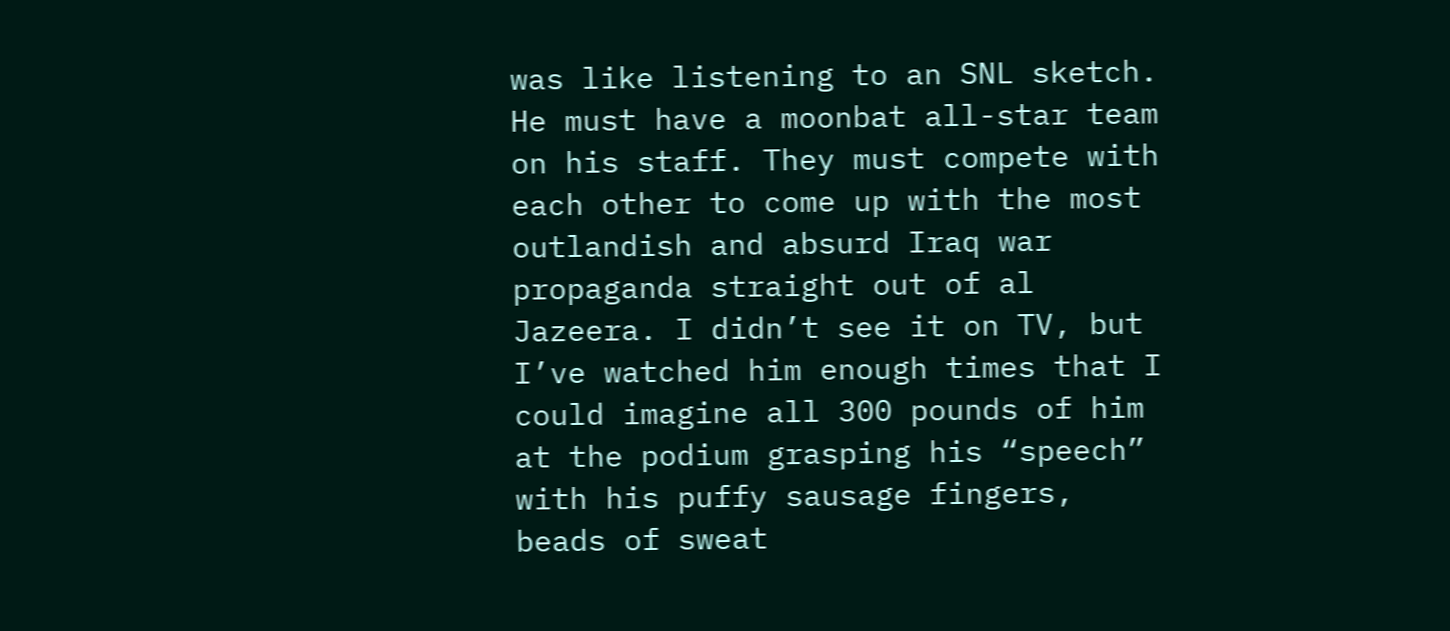was like listening to an SNL sketch. He must have a moonbat all-star team on his staff. They must compete with each other to come up with the most outlandish and absurd Iraq war propaganda straight out of al Jazeera. I didn’t see it on TV, but I’ve watched him enough times that I could imagine all 300 pounds of him at the podium grasping his “speech” with his puffy sausage fingers, beads of sweat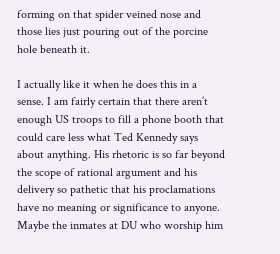forming on that spider veined nose and those lies just pouring out of the porcine hole beneath it.

I actually like it when he does this in a sense. I am fairly certain that there aren’t enough US troops to fill a phone booth that could care less what Ted Kennedy says about anything. His rhetoric is so far beyond the scope of rational argument and his delivery so pathetic that his proclamations have no meaning or significance to anyone. Maybe the inmates at DU who worship him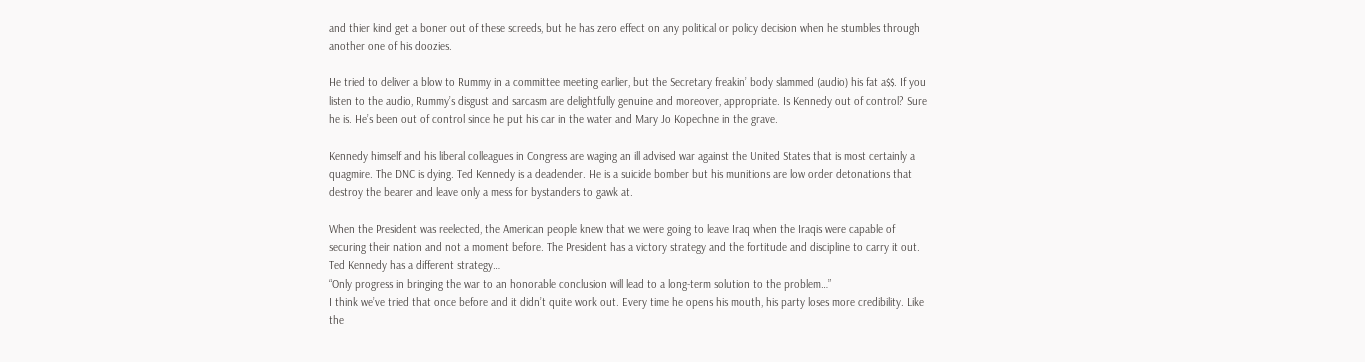and thier kind get a boner out of these screeds, but he has zero effect on any political or policy decision when he stumbles through another one of his doozies.

He tried to deliver a blow to Rummy in a committee meeting earlier, but the Secretary freakin’ body slammed (audio) his fat a$$. If you listen to the audio, Rummy’s disgust and sarcasm are delightfully genuine and moreover, appropriate. Is Kennedy out of control? Sure he is. He’s been out of control since he put his car in the water and Mary Jo Kopechne in the grave.

Kennedy himself and his liberal colleagues in Congress are waging an ill advised war against the United States that is most certainly a quagmire. The DNC is dying. Ted Kennedy is a deadender. He is a suicide bomber but his munitions are low order detonations that destroy the bearer and leave only a mess for bystanders to gawk at.

When the President was reelected, the American people knew that we were going to leave Iraq when the Iraqis were capable of securing their nation and not a moment before. The President has a victory strategy and the fortitude and discipline to carry it out. Ted Kennedy has a different strategy…
“Only progress in bringing the war to an honorable conclusion will lead to a long-term solution to the problem…”
I think we’ve tried that once before and it didn’t quite work out. Every time he opens his mouth, his party loses more credibility. Like the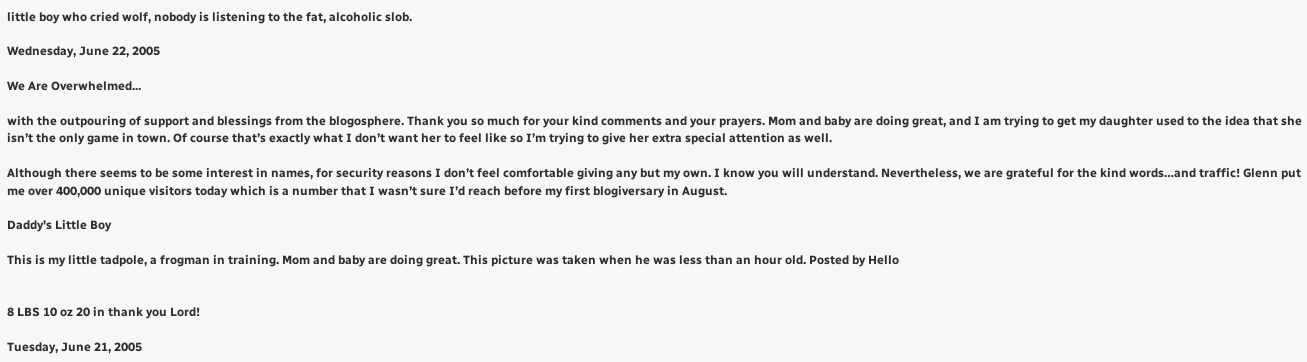little boy who cried wolf, nobody is listening to the fat, alcoholic slob.

Wednesday, June 22, 2005

We Are Overwhelmed...

with the outpouring of support and blessings from the blogosphere. Thank you so much for your kind comments and your prayers. Mom and baby are doing great, and I am trying to get my daughter used to the idea that she isn’t the only game in town. Of course that’s exactly what I don’t want her to feel like so I’m trying to give her extra special attention as well.

Although there seems to be some interest in names, for security reasons I don’t feel comfortable giving any but my own. I know you will understand. Nevertheless, we are grateful for the kind words…and traffic! Glenn put me over 400,000 unique visitors today which is a number that I wasn’t sure I’d reach before my first blogiversary in August.

Daddy's Little Boy

This is my little tadpole, a frogman in training. Mom and baby are doing great. This picture was taken when he was less than an hour old. Posted by Hello


8 LBS 10 oz 20 in thank you Lord!

Tuesday, June 21, 2005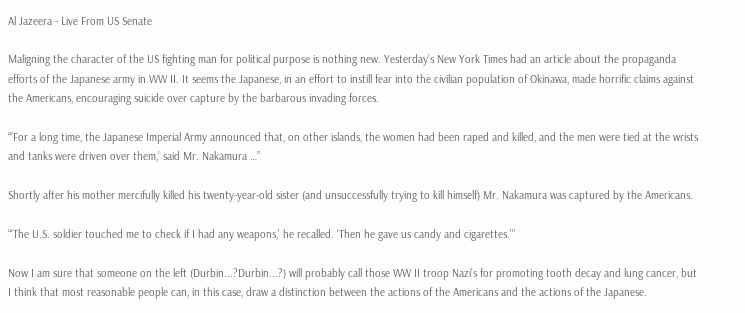Al Jazeera - Live From US Senate

Maligning the character of the US fighting man for political purpose is nothing new. Yesterday’s New York Times had an article about the propaganda efforts of the Japanese army in WW II. It seems the Japanese, in an effort to instill fear into the civilian population of Okinawa, made horrific claims against the Americans, encouraging suicide over capture by the barbarous invading forces.

“‘For a long time, the Japanese Imperial Army announced that, on other islands, the women had been raped and killed, and the men were tied at the wrists and tanks were driven over them,’ said Mr. Nakamura …”

Shortly after his mother mercifully killed his twenty-year-old sister (and unsuccessfully trying to kill himself) Mr. Nakamura was captured by the Americans.

“‘The U.S. soldier touched me to check if I had any weapons,’ he recalled. ‘Then he gave us candy and cigarettes.’”

Now I am sure that someone on the left (Durbin...?Durbin...?) will probably call those WW II troop Nazi’s for promoting tooth decay and lung cancer, but I think that most reasonable people can, in this case, draw a distinction between the actions of the Americans and the actions of the Japanese.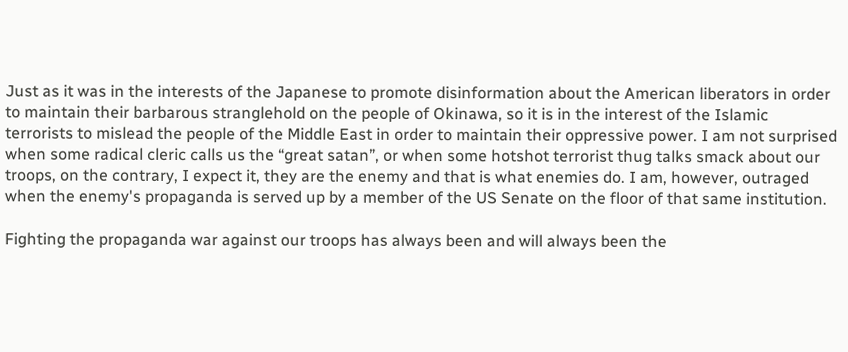Just as it was in the interests of the Japanese to promote disinformation about the American liberators in order to maintain their barbarous stranglehold on the people of Okinawa, so it is in the interest of the Islamic terrorists to mislead the people of the Middle East in order to maintain their oppressive power. I am not surprised when some radical cleric calls us the “great satan”, or when some hotshot terrorist thug talks smack about our troops, on the contrary, I expect it, they are the enemy and that is what enemies do. I am, however, outraged when the enemy's propaganda is served up by a member of the US Senate on the floor of that same institution.

Fighting the propaganda war against our troops has always been and will always been the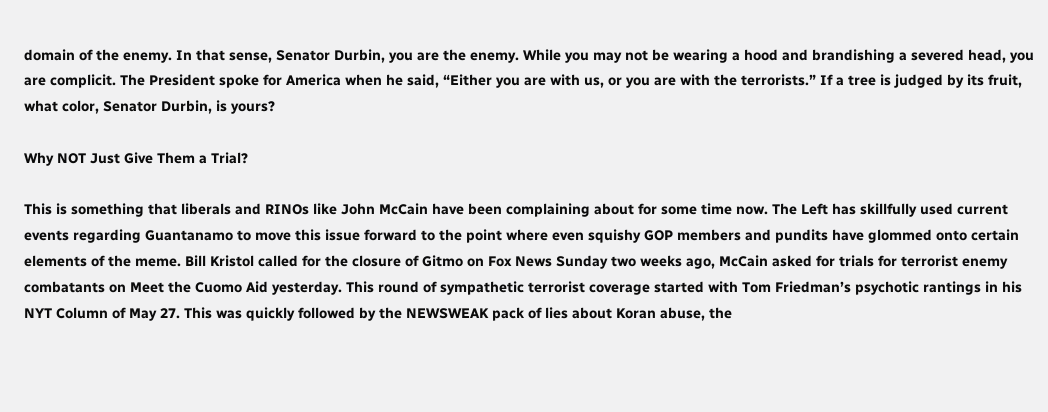domain of the enemy. In that sense, Senator Durbin, you are the enemy. While you may not be wearing a hood and brandishing a severed head, you are complicit. The President spoke for America when he said, “Either you are with us, or you are with the terrorists.” If a tree is judged by its fruit, what color, Senator Durbin, is yours?

Why NOT Just Give Them a Trial?

This is something that liberals and RINOs like John McCain have been complaining about for some time now. The Left has skillfully used current events regarding Guantanamo to move this issue forward to the point where even squishy GOP members and pundits have glommed onto certain elements of the meme. Bill Kristol called for the closure of Gitmo on Fox News Sunday two weeks ago, McCain asked for trials for terrorist enemy combatants on Meet the Cuomo Aid yesterday. This round of sympathetic terrorist coverage started with Tom Friedman’s psychotic rantings in his NYT Column of May 27. This was quickly followed by the NEWSWEAK pack of lies about Koran abuse, the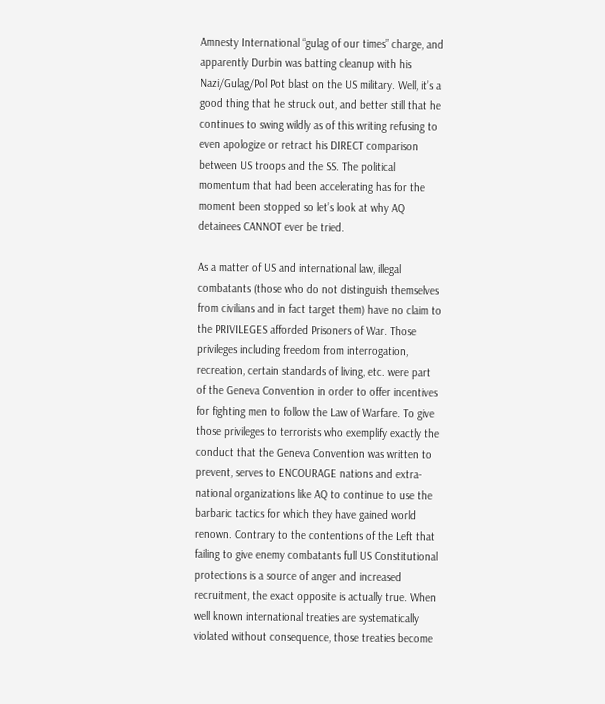Amnesty International “gulag of our times” charge, and apparently Durbin was batting cleanup with his Nazi/Gulag/Pol Pot blast on the US military. Well, it’s a good thing that he struck out, and better still that he continues to swing wildly as of this writing refusing to even apologize or retract his DIRECT comparison between US troops and the SS. The political momentum that had been accelerating has for the moment been stopped so let’s look at why AQ detainees CANNOT ever be tried.

As a matter of US and international law, illegal combatants (those who do not distinguish themselves from civilians and in fact target them) have no claim to the PRIVILEGES afforded Prisoners of War. Those privileges including freedom from interrogation, recreation, certain standards of living, etc. were part of the Geneva Convention in order to offer incentives for fighting men to follow the Law of Warfare. To give those privileges to terrorists who exemplify exactly the conduct that the Geneva Convention was written to prevent, serves to ENCOURAGE nations and extra-national organizations like AQ to continue to use the barbaric tactics for which they have gained world renown. Contrary to the contentions of the Left that failing to give enemy combatants full US Constitutional protections is a source of anger and increased recruitment, the exact opposite is actually true. When well known international treaties are systematically violated without consequence, those treaties become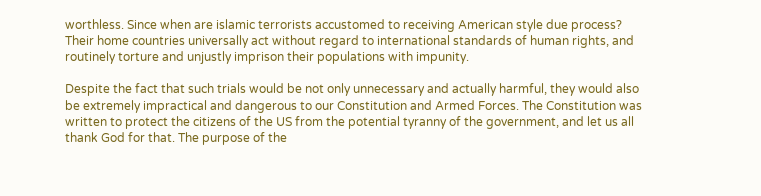worthless. Since when are islamic terrorists accustomed to receiving American style due process? Their home countries universally act without regard to international standards of human rights, and routinely torture and unjustly imprison their populations with impunity.

Despite the fact that such trials would be not only unnecessary and actually harmful, they would also be extremely impractical and dangerous to our Constitution and Armed Forces. The Constitution was written to protect the citizens of the US from the potential tyranny of the government, and let us all thank God for that. The purpose of the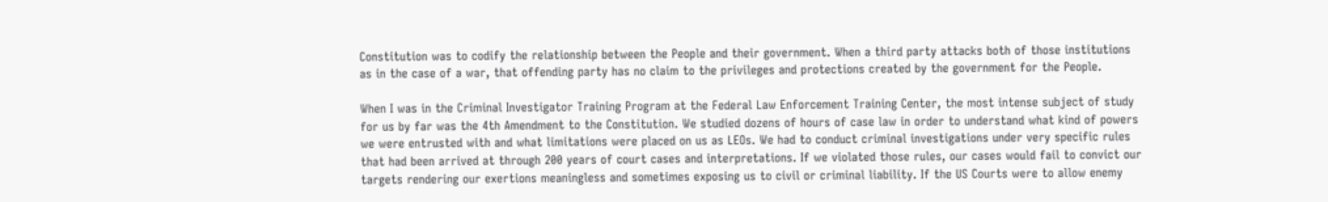Constitution was to codify the relationship between the People and their government. When a third party attacks both of those institutions as in the case of a war, that offending party has no claim to the privileges and protections created by the government for the People.

When I was in the Criminal Investigator Training Program at the Federal Law Enforcement Training Center, the most intense subject of study for us by far was the 4th Amendment to the Constitution. We studied dozens of hours of case law in order to understand what kind of powers we were entrusted with and what limitations were placed on us as LEOs. We had to conduct criminal investigations under very specific rules that had been arrived at through 200 years of court cases and interpretations. If we violated those rules, our cases would fail to convict our targets rendering our exertions meaningless and sometimes exposing us to civil or criminal liability. If the US Courts were to allow enemy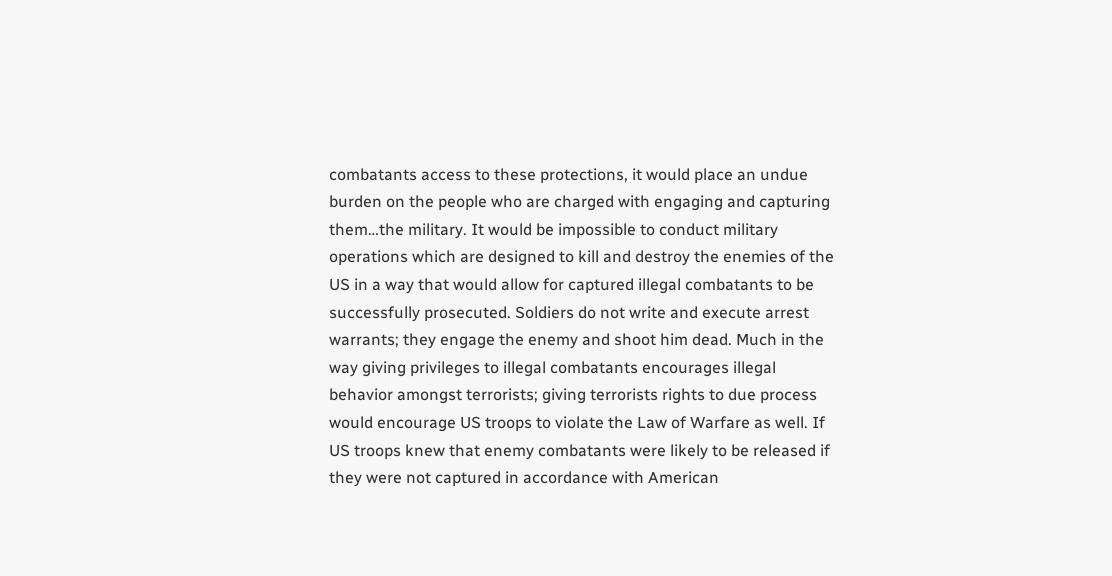combatants access to these protections, it would place an undue burden on the people who are charged with engaging and capturing them…the military. It would be impossible to conduct military operations which are designed to kill and destroy the enemies of the US in a way that would allow for captured illegal combatants to be successfully prosecuted. Soldiers do not write and execute arrest warrants; they engage the enemy and shoot him dead. Much in the way giving privileges to illegal combatants encourages illegal behavior amongst terrorists; giving terrorists rights to due process would encourage US troops to violate the Law of Warfare as well. If US troops knew that enemy combatants were likely to be released if they were not captured in accordance with American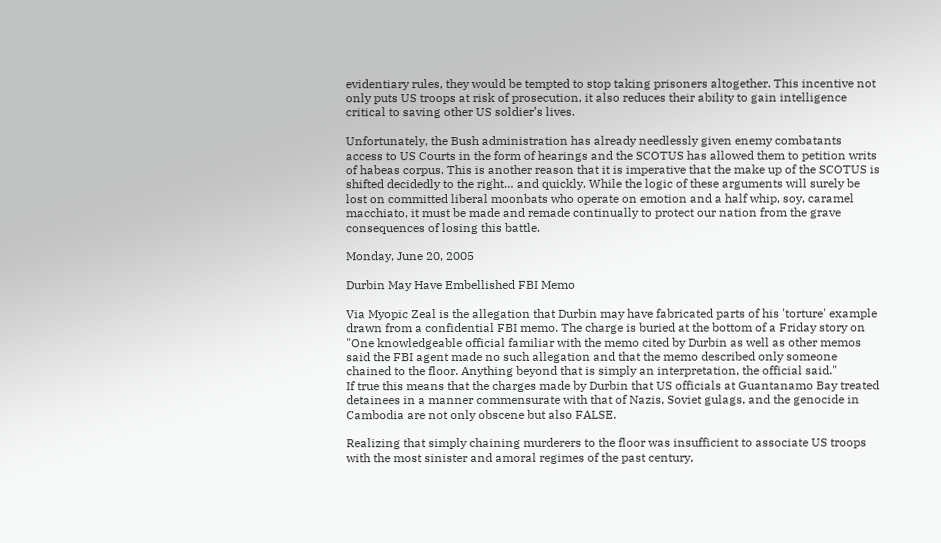evidentiary rules, they would be tempted to stop taking prisoners altogether. This incentive not only puts US troops at risk of prosecution, it also reduces their ability to gain intelligence critical to saving other US soldier’s lives.

Unfortunately, the Bush administration has already needlessly given enemy combatants access to US Courts in the form of hearings and the SCOTUS has allowed them to petition writs of habeas corpus. This is another reason that it is imperative that the make up of the SCOTUS is shifted decidedly to the right… and quickly. While the logic of these arguments will surely be lost on committed liberal moonbats who operate on emotion and a half whip, soy, caramel macchiato, it must be made and remade continually to protect our nation from the grave consequences of losing this battle.

Monday, June 20, 2005

Durbin May Have Embellished FBI Memo

Via Myopic Zeal is the allegation that Durbin may have fabricated parts of his 'torture' example drawn from a confidential FBI memo. The charge is buried at the bottom of a Friday story on
"One knowledgeable official familiar with the memo cited by Durbin as well as other memos said the FBI agent made no such allegation and that the memo described only someone chained to the floor. Anything beyond that is simply an interpretation, the official said."
If true this means that the charges made by Durbin that US officials at Guantanamo Bay treated detainees in a manner commensurate with that of Nazis, Soviet gulags, and the genocide in Cambodia are not only obscene but also FALSE.

Realizing that simply chaining murderers to the floor was insufficient to associate US troops with the most sinister and amoral regimes of the past century,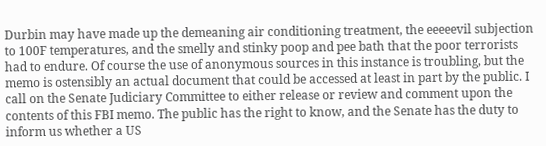Durbin may have made up the demeaning air conditioning treatment, the eeeeevil subjection to 100F temperatures, and the smelly and stinky poop and pee bath that the poor terrorists had to endure. Of course the use of anonymous sources in this instance is troubling, but the memo is ostensibly an actual document that could be accessed at least in part by the public. I call on the Senate Judiciary Committee to either release or review and comment upon the contents of this FBI memo. The public has the right to know, and the Senate has the duty to inform us whether a US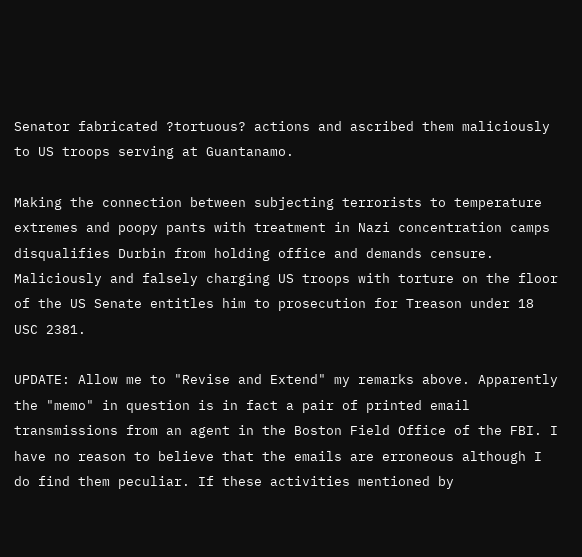Senator fabricated ?tortuous? actions and ascribed them maliciously to US troops serving at Guantanamo.

Making the connection between subjecting terrorists to temperature extremes and poopy pants with treatment in Nazi concentration camps disqualifies Durbin from holding office and demands censure. Maliciously and falsely charging US troops with torture on the floor of the US Senate entitles him to prosecution for Treason under 18 USC 2381.

UPDATE: Allow me to "Revise and Extend" my remarks above. Apparently the "memo" in question is in fact a pair of printed email transmissions from an agent in the Boston Field Office of the FBI. I have no reason to believe that the emails are erroneous although I do find them peculiar. If these activities mentioned by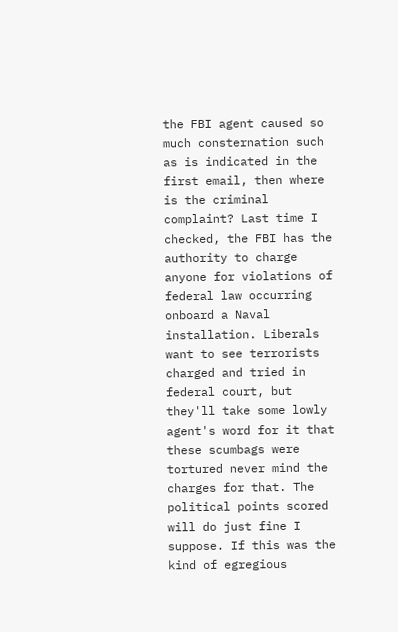the FBI agent caused so much consternation such as is indicated in the first email, then where is the criminal complaint? Last time I checked, the FBI has the authority to charge anyone for violations of federal law occurring onboard a Naval installation. Liberals want to see terrorists charged and tried in federal court, but they'll take some lowly agent's word for it that these scumbags were tortured never mind the charges for that. The political points scored will do just fine I suppose. If this was the kind of egregious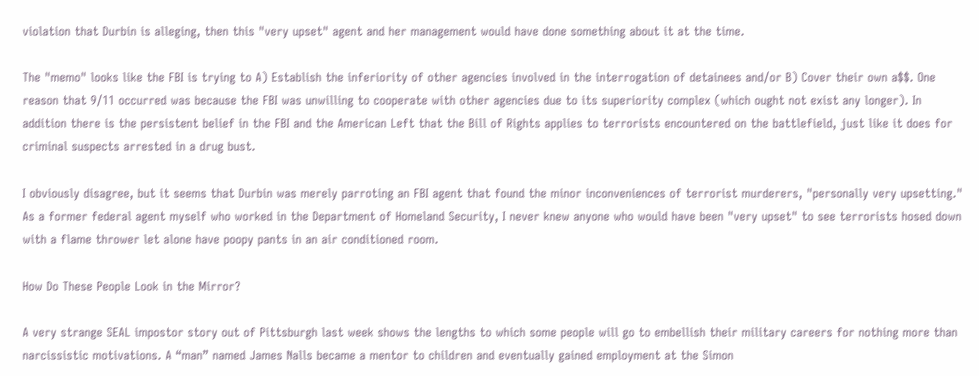violation that Durbin is alleging, then this "very upset" agent and her management would have done something about it at the time.

The "memo" looks like the FBI is trying to A) Establish the inferiority of other agencies involved in the interrogation of detainees and/or B) Cover their own a$$. One reason that 9/11 occurred was because the FBI was unwilling to cooperate with other agencies due to its superiority complex (which ought not exist any longer). In addition there is the persistent belief in the FBI and the American Left that the Bill of Rights applies to terrorists encountered on the battlefield, just like it does for criminal suspects arrested in a drug bust.

I obviously disagree, but it seems that Durbin was merely parroting an FBI agent that found the minor inconveniences of terrorist murderers, "personally very upsetting." As a former federal agent myself who worked in the Department of Homeland Security, I never knew anyone who would have been "very upset" to see terrorists hosed down with a flame thrower let alone have poopy pants in an air conditioned room.

How Do These People Look in the Mirror?

A very strange SEAL impostor story out of Pittsburgh last week shows the lengths to which some people will go to embellish their military careers for nothing more than narcissistic motivations. A “man” named James Nalls became a mentor to children and eventually gained employment at the Simon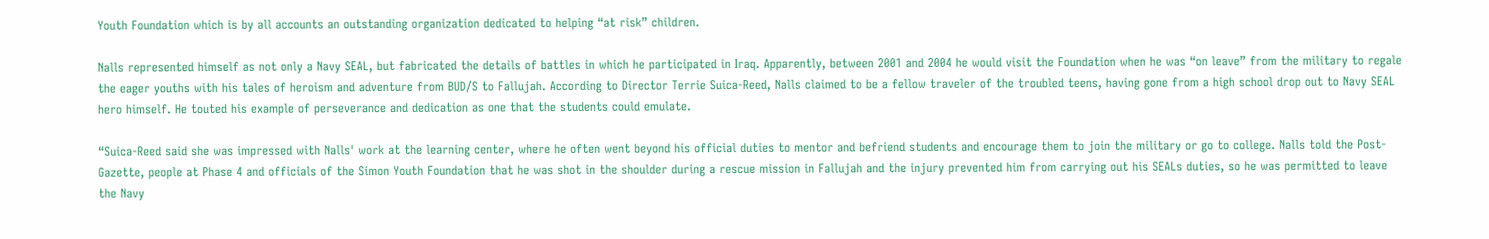Youth Foundation which is by all accounts an outstanding organization dedicated to helping “at risk” children.

Nalls represented himself as not only a Navy SEAL, but fabricated the details of battles in which he participated in Iraq. Apparently, between 2001 and 2004 he would visit the Foundation when he was “on leave” from the military to regale the eager youths with his tales of heroism and adventure from BUD/S to Fallujah. According to Director Terrie Suica-Reed, Nalls claimed to be a fellow traveler of the troubled teens, having gone from a high school drop out to Navy SEAL hero himself. He touted his example of perseverance and dedication as one that the students could emulate.

“Suica-Reed said she was impressed with Nalls' work at the learning center, where he often went beyond his official duties to mentor and befriend students and encourage them to join the military or go to college. Nalls told the Post-Gazette, people at Phase 4 and officials of the Simon Youth Foundation that he was shot in the shoulder during a rescue mission in Fallujah and the injury prevented him from carrying out his SEALs duties, so he was permitted to leave the Navy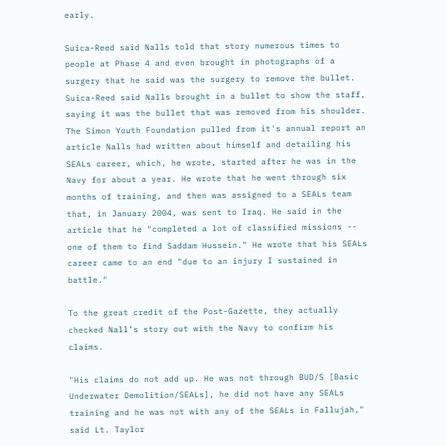early.

Suica-Reed said Nalls told that story numerous times to people at Phase 4 and even brought in photographs of a surgery that he said was the surgery to remove the bullet. Suica-Reed said Nalls brought in a bullet to show the staff, saying it was the bullet that was removed from his shoulder. The Simon Youth Foundation pulled from it's annual report an article Nalls had written about himself and detailing his SEALs career, which, he wrote, started after he was in the Navy for about a year. He wrote that he went through six months of training, and then was assigned to a SEALs team that, in January 2004, was sent to Iraq. He said in the article that he "completed a lot of classified missions -- one of them to find Saddam Hussein." He wrote that his SEALs career came to an end "due to an injury I sustained in battle."

To the great credit of the Post-Gazette, they actually checked Nall’s story out with the Navy to confirm his claims.

"His claims do not add up. He was not through BUD/S [Basic Underwater Demolition/SEALs], he did not have any SEALs training and he was not with any of the SEALs in Fallujah," said Lt. Taylor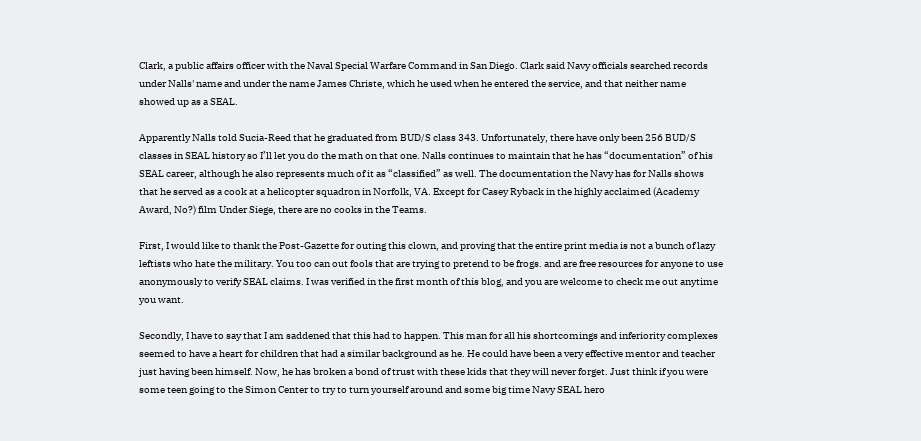Clark, a public affairs officer with the Naval Special Warfare Command in San Diego. Clark said Navy officials searched records under Nalls' name and under the name James Christe, which he used when he entered the service, and that neither name showed up as a SEAL.

Apparently Nalls told Sucia-Reed that he graduated from BUD/S class 343. Unfortunately, there have only been 256 BUD/S classes in SEAL history so I’ll let you do the math on that one. Nalls continues to maintain that he has “documentation” of his SEAL career, although he also represents much of it as “classified” as well. The documentation the Navy has for Nalls shows that he served as a cook at a helicopter squadron in Norfolk, VA. Except for Casey Ryback in the highly acclaimed (Academy Award, No?) film Under Siege, there are no cooks in the Teams.

First, I would like to thank the Post-Gazette for outing this clown, and proving that the entire print media is not a bunch of lazy leftists who hate the military. You too can out fools that are trying to pretend to be frogs. and are free resources for anyone to use anonymously to verify SEAL claims. I was verified in the first month of this blog, and you are welcome to check me out anytime you want.

Secondly, I have to say that I am saddened that this had to happen. This man for all his shortcomings and inferiority complexes seemed to have a heart for children that had a similar background as he. He could have been a very effective mentor and teacher just having been himself. Now, he has broken a bond of trust with these kids that they will never forget. Just think if you were some teen going to the Simon Center to try to turn yourself around and some big time Navy SEAL hero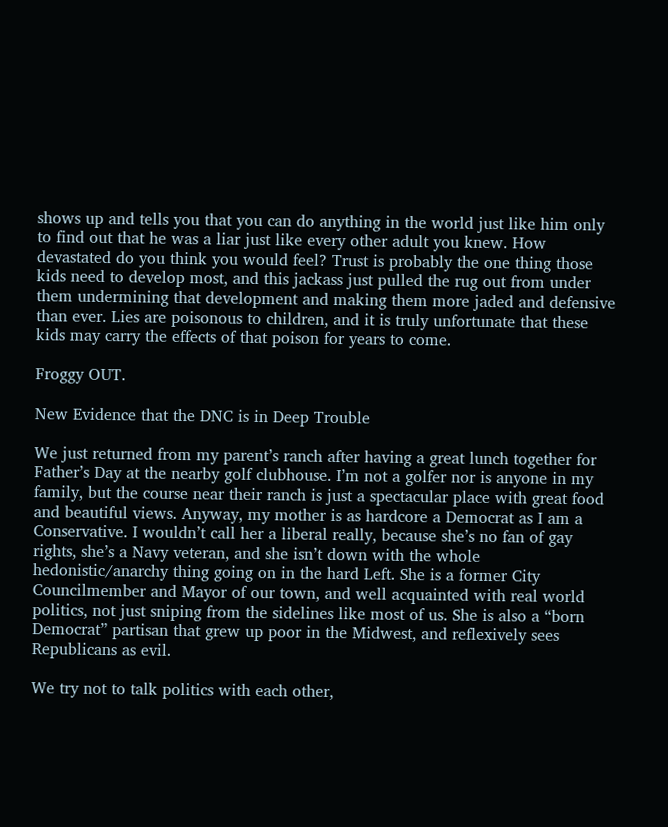shows up and tells you that you can do anything in the world just like him only to find out that he was a liar just like every other adult you knew. How devastated do you think you would feel? Trust is probably the one thing those kids need to develop most, and this jackass just pulled the rug out from under them undermining that development and making them more jaded and defensive than ever. Lies are poisonous to children, and it is truly unfortunate that these kids may carry the effects of that poison for years to come.

Froggy OUT.

New Evidence that the DNC is in Deep Trouble

We just returned from my parent’s ranch after having a great lunch together for Father’s Day at the nearby golf clubhouse. I’m not a golfer nor is anyone in my family, but the course near their ranch is just a spectacular place with great food and beautiful views. Anyway, my mother is as hardcore a Democrat as I am a Conservative. I wouldn’t call her a liberal really, because she’s no fan of gay rights, she’s a Navy veteran, and she isn’t down with the whole hedonistic/anarchy thing going on in the hard Left. She is a former City Councilmember and Mayor of our town, and well acquainted with real world politics, not just sniping from the sidelines like most of us. She is also a “born Democrat” partisan that grew up poor in the Midwest, and reflexively sees Republicans as evil.

We try not to talk politics with each other,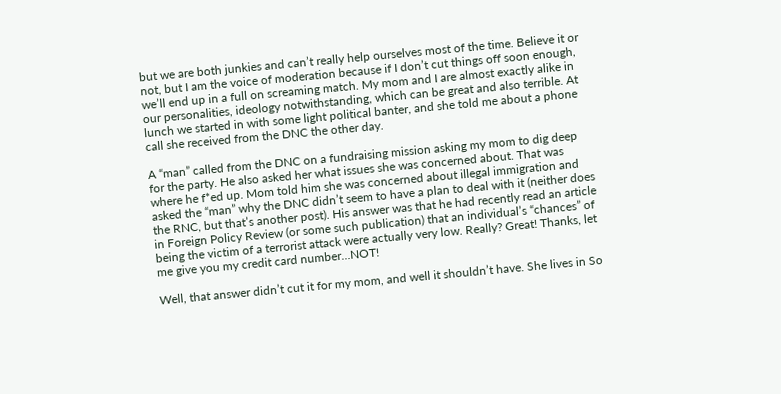but we are both junkies and can’t really help ourselves most of the time. Believe it or not, but I am the voice of moderation because if I don’t cut things off soon enough, we’ll end up in a full on screaming match. My mom and I are almost exactly alike in our personalities, ideology notwithstanding, which can be great and also terrible. At lunch we started in with some light political banter, and she told me about a phone call she received from the DNC the other day.

A “man” called from the DNC on a fundraising mission asking my mom to dig deep for the party. He also asked her what issues she was concerned about. That was where he f*ed up. Mom told him she was concerned about illegal immigration and asked the “man” why the DNC didn’t seem to have a plan to deal with it (neither does the RNC, but that’s another post). His answer was that he had recently read an article in Foreign Policy Review (or some such publication) that an individual’s “chances” of being the victim of a terrorist attack were actually very low. Really? Great! Thanks, let me give you my credit card number…NOT!

Well, that answer didn’t cut it for my mom, and well it shouldn’t have. She lives in So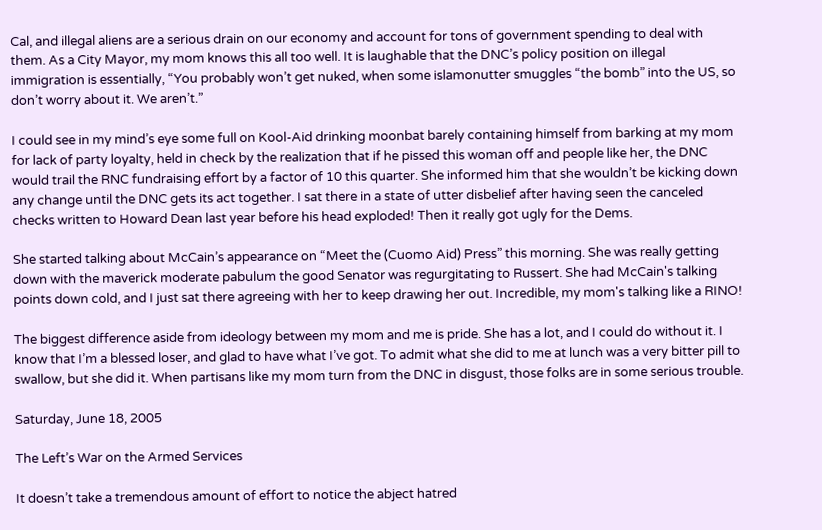Cal, and illegal aliens are a serious drain on our economy and account for tons of government spending to deal with them. As a City Mayor, my mom knows this all too well. It is laughable that the DNC’s policy position on illegal immigration is essentially, “You probably won’t get nuked, when some islamonutter smuggles “the bomb” into the US, so don’t worry about it. We aren’t.”

I could see in my mind’s eye some full on Kool-Aid drinking moonbat barely containing himself from barking at my mom for lack of party loyalty, held in check by the realization that if he pissed this woman off and people like her, the DNC would trail the RNC fundraising effort by a factor of 10 this quarter. She informed him that she wouldn’t be kicking down any change until the DNC gets its act together. I sat there in a state of utter disbelief after having seen the canceled checks written to Howard Dean last year before his head exploded! Then it really got ugly for the Dems.

She started talking about McCain’s appearance on “Meet the (Cuomo Aid) Press” this morning. She was really getting down with the maverick moderate pabulum the good Senator was regurgitating to Russert. She had McCain's talking points down cold, and I just sat there agreeing with her to keep drawing her out. Incredible, my mom's talking like a RINO!

The biggest difference aside from ideology between my mom and me is pride. She has a lot, and I could do without it. I know that I’m a blessed loser, and glad to have what I’ve got. To admit what she did to me at lunch was a very bitter pill to swallow, but she did it. When partisans like my mom turn from the DNC in disgust, those folks are in some serious trouble.

Saturday, June 18, 2005

The Left’s War on the Armed Services

It doesn’t take a tremendous amount of effort to notice the abject hatred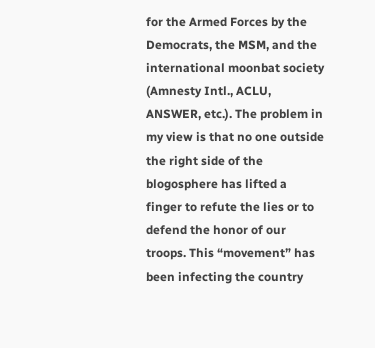for the Armed Forces by the Democrats, the MSM, and the international moonbat society (Amnesty Intl., ACLU, ANSWER, etc.). The problem in my view is that no one outside the right side of the blogosphere has lifted a finger to refute the lies or to defend the honor of our troops. This “movement” has been infecting the country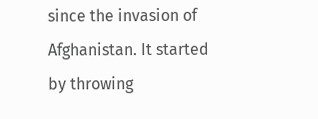since the invasion of Afghanistan. It started by throwing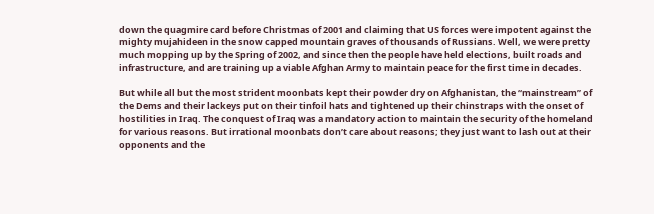down the quagmire card before Christmas of 2001 and claiming that US forces were impotent against the mighty mujahideen in the snow capped mountain graves of thousands of Russians. Well, we were pretty much mopping up by the Spring of 2002, and since then the people have held elections, built roads and infrastructure, and are training up a viable Afghan Army to maintain peace for the first time in decades.

But while all but the most strident moonbats kept their powder dry on Afghanistan, the “mainstream” of the Dems and their lackeys put on their tinfoil hats and tightened up their chinstraps with the onset of hostilities in Iraq. The conquest of Iraq was a mandatory action to maintain the security of the homeland for various reasons. But irrational moonbats don’t care about reasons; they just want to lash out at their opponents and the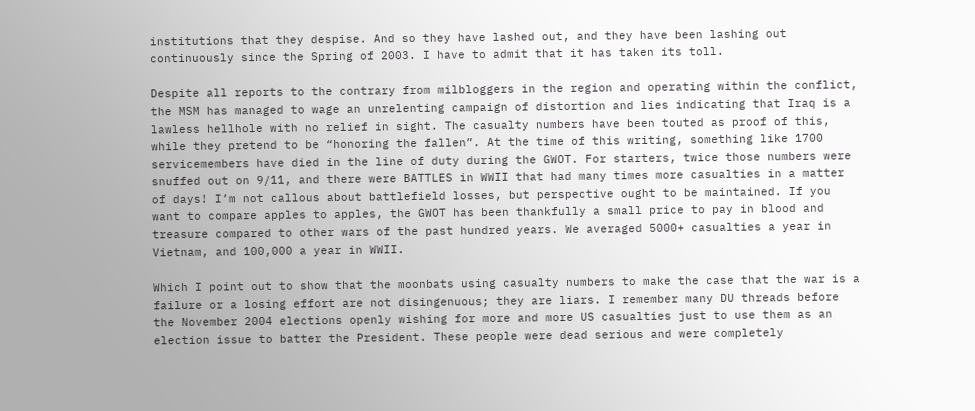institutions that they despise. And so they have lashed out, and they have been lashing out continuously since the Spring of 2003. I have to admit that it has taken its toll.

Despite all reports to the contrary from milbloggers in the region and operating within the conflict, the MSM has managed to wage an unrelenting campaign of distortion and lies indicating that Iraq is a lawless hellhole with no relief in sight. The casualty numbers have been touted as proof of this, while they pretend to be “honoring the fallen”. At the time of this writing, something like 1700 servicemembers have died in the line of duty during the GWOT. For starters, twice those numbers were snuffed out on 9/11, and there were BATTLES in WWII that had many times more casualties in a matter of days! I’m not callous about battlefield losses, but perspective ought to be maintained. If you want to compare apples to apples, the GWOT has been thankfully a small price to pay in blood and treasure compared to other wars of the past hundred years. We averaged 5000+ casualties a year in Vietnam, and 100,000 a year in WWII.

Which I point out to show that the moonbats using casualty numbers to make the case that the war is a failure or a losing effort are not disingenuous; they are liars. I remember many DU threads before the November 2004 elections openly wishing for more and more US casualties just to use them as an election issue to batter the President. These people were dead serious and were completely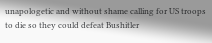unapologetic and without shame calling for US troops to die so they could defeat Bushitler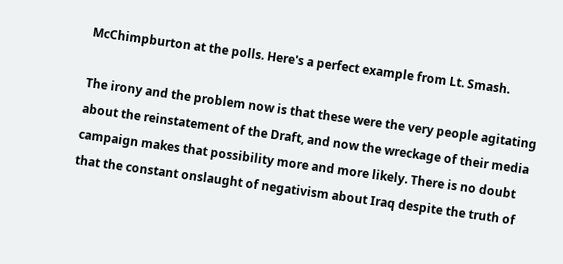McChimpburton at the polls. Here's a perfect example from Lt. Smash.

The irony and the problem now is that these were the very people agitating about the reinstatement of the Draft, and now the wreckage of their media campaign makes that possibility more and more likely. There is no doubt that the constant onslaught of negativism about Iraq despite the truth of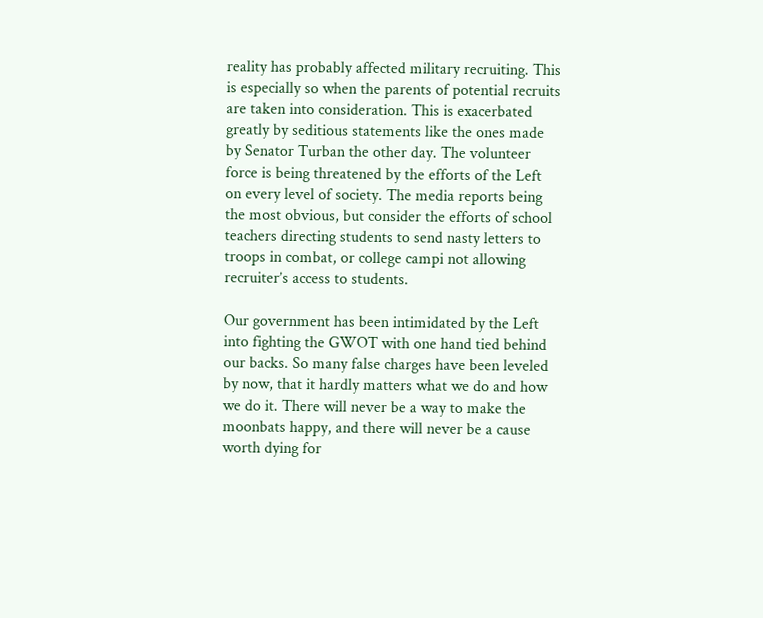reality has probably affected military recruiting. This is especially so when the parents of potential recruits are taken into consideration. This is exacerbated greatly by seditious statements like the ones made by Senator Turban the other day. The volunteer force is being threatened by the efforts of the Left on every level of society. The media reports being the most obvious, but consider the efforts of school teachers directing students to send nasty letters to troops in combat, or college campi not allowing recruiter’s access to students.

Our government has been intimidated by the Left into fighting the GWOT with one hand tied behind our backs. So many false charges have been leveled by now, that it hardly matters what we do and how we do it. There will never be a way to make the moonbats happy, and there will never be a cause worth dying for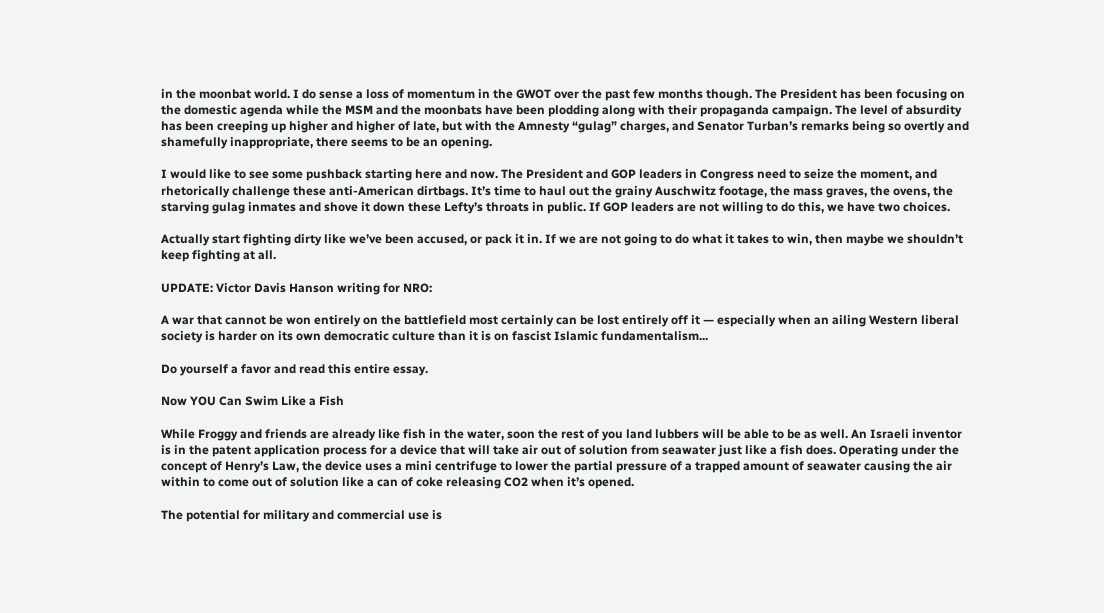in the moonbat world. I do sense a loss of momentum in the GWOT over the past few months though. The President has been focusing on the domestic agenda while the MSM and the moonbats have been plodding along with their propaganda campaign. The level of absurdity has been creeping up higher and higher of late, but with the Amnesty “gulag” charges, and Senator Turban’s remarks being so overtly and shamefully inappropriate, there seems to be an opening.

I would like to see some pushback starting here and now. The President and GOP leaders in Congress need to seize the moment, and rhetorically challenge these anti-American dirtbags. It’s time to haul out the grainy Auschwitz footage, the mass graves, the ovens, the starving gulag inmates and shove it down these Lefty’s throats in public. If GOP leaders are not willing to do this, we have two choices.

Actually start fighting dirty like we’ve been accused, or pack it in. If we are not going to do what it takes to win, then maybe we shouldn’t keep fighting at all.

UPDATE: Victor Davis Hanson writing for NRO:

A war that cannot be won entirely on the battlefield most certainly can be lost entirely off it — especially when an ailing Western liberal society is harder on its own democratic culture than it is on fascist Islamic fundamentalism...

Do yourself a favor and read this entire essay.

Now YOU Can Swim Like a Fish

While Froggy and friends are already like fish in the water, soon the rest of you land lubbers will be able to be as well. An Israeli inventor is in the patent application process for a device that will take air out of solution from seawater just like a fish does. Operating under the concept of Henry’s Law, the device uses a mini centrifuge to lower the partial pressure of a trapped amount of seawater causing the air within to come out of solution like a can of coke releasing CO2 when it’s opened.

The potential for military and commercial use is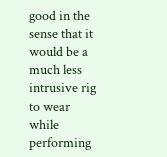good in the sense that it would be a much less intrusive rig to wear while performing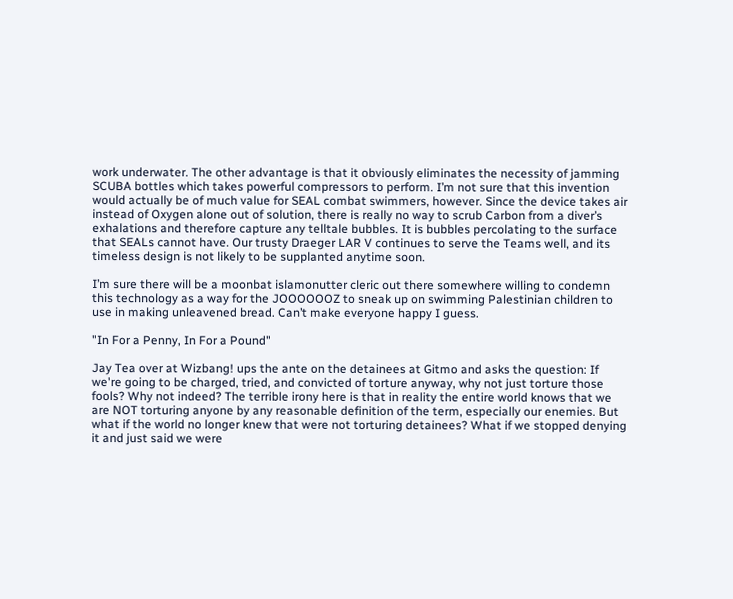work underwater. The other advantage is that it obviously eliminates the necessity of jamming SCUBA bottles which takes powerful compressors to perform. I’m not sure that this invention would actually be of much value for SEAL combat swimmers, however. Since the device takes air instead of Oxygen alone out of solution, there is really no way to scrub Carbon from a diver’s exhalations and therefore capture any telltale bubbles. It is bubbles percolating to the surface that SEALs cannot have. Our trusty Draeger LAR V continues to serve the Teams well, and its timeless design is not likely to be supplanted anytime soon.

I’m sure there will be a moonbat islamonutter cleric out there somewhere willing to condemn this technology as a way for the JOOOOOOZ to sneak up on swimming Palestinian children to use in making unleavened bread. Can’t make everyone happy I guess.

"In For a Penny, In For a Pound"

Jay Tea over at Wizbang! ups the ante on the detainees at Gitmo and asks the question: If we're going to be charged, tried, and convicted of torture anyway, why not just torture those fools? Why not indeed? The terrible irony here is that in reality the entire world knows that we are NOT torturing anyone by any reasonable definition of the term, especially our enemies. But what if the world no longer knew that were not torturing detainees? What if we stopped denying it and just said we were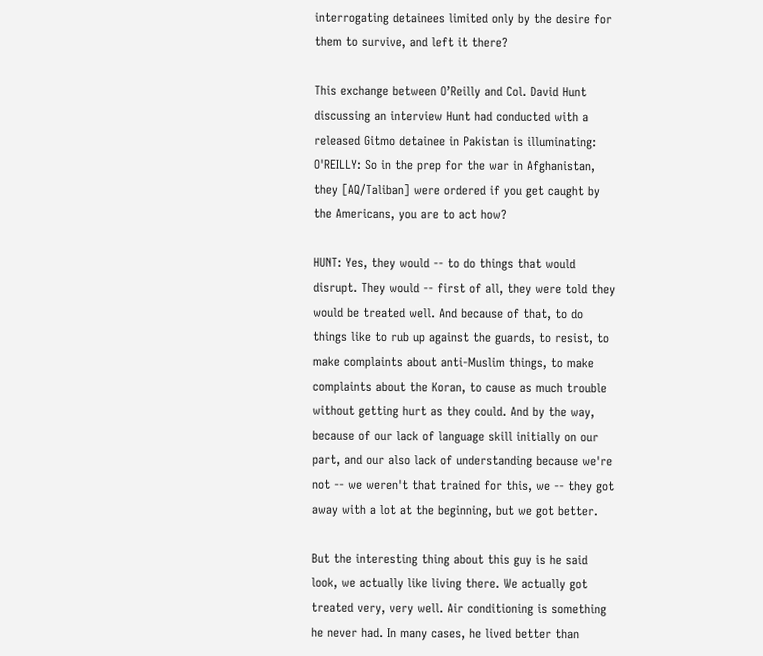interrogating detainees limited only by the desire for them to survive, and left it there?

This exchange between O’Reilly and Col. David Hunt discussing an interview Hunt had conducted with a released Gitmo detainee in Pakistan is illuminating:
O'REILLY: So in the prep for the war in Afghanistan, they [AQ/Taliban] were ordered if you get caught by the Americans, you are to act how?

HUNT: Yes, they would -- to do things that would disrupt. They would -- first of all, they were told they would be treated well. And because of that, to do things like to rub up against the guards, to resist, to make complaints about anti-Muslim things, to make complaints about the Koran, to cause as much trouble without getting hurt as they could. And by the way, because of our lack of language skill initially on our part, and our also lack of understanding because we're not -- we weren't that trained for this, we -- they got away with a lot at the beginning, but we got better.

But the interesting thing about this guy is he said look, we actually like living there. We actually got treated very, very well. Air conditioning is something he never had. In many cases, he lived better than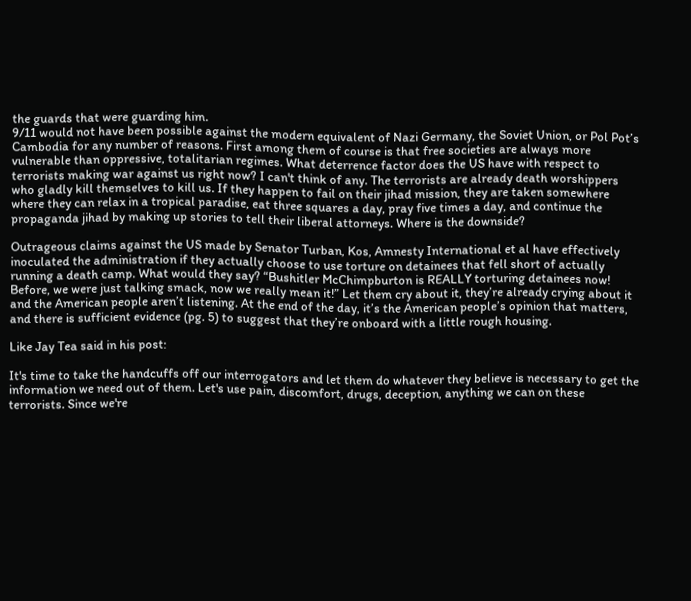the guards that were guarding him.
9/11 would not have been possible against the modern equivalent of Nazi Germany, the Soviet Union, or Pol Pot’s Cambodia for any number of reasons. First among them of course is that free societies are always more vulnerable than oppressive, totalitarian regimes. What deterrence factor does the US have with respect to terrorists making war against us right now? I can't think of any. The terrorists are already death worshippers who gladly kill themselves to kill us. If they happen to fail on their jihad mission, they are taken somewhere where they can relax in a tropical paradise, eat three squares a day, pray five times a day, and continue the propaganda jihad by making up stories to tell their liberal attorneys. Where is the downside?

Outrageous claims against the US made by Senator Turban, Kos, Amnesty International et al have effectively inoculated the administration if they actually choose to use torture on detainees that fell short of actually running a death camp. What would they say? “Bushitler McChimpburton is REALLY torturing detainees now! Before, we were just talking smack, now we really mean it!” Let them cry about it, they’re already crying about it and the American people aren’t listening. At the end of the day, it’s the American people’s opinion that matters, and there is sufficient evidence (pg. 5) to suggest that they’re onboard with a little rough housing.

Like Jay Tea said in his post:

It's time to take the handcuffs off our interrogators and let them do whatever they believe is necessary to get the information we need out of them. Let's use pain, discomfort, drugs, deception, anything we can on these terrorists. Since we're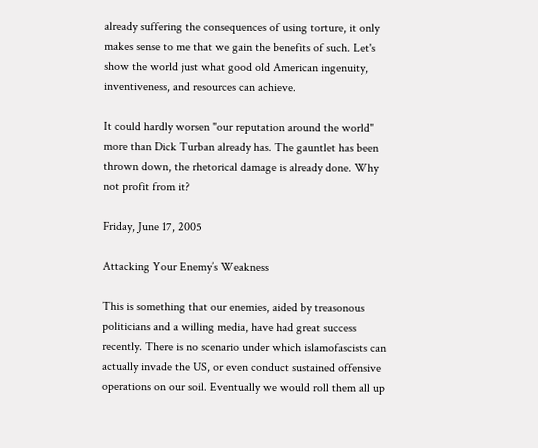already suffering the consequences of using torture, it only makes sense to me that we gain the benefits of such. Let's show the world just what good old American ingenuity, inventiveness, and resources can achieve.

It could hardly worsen "our reputation around the world" more than Dick Turban already has. The gauntlet has been thrown down, the rhetorical damage is already done. Why not profit from it?

Friday, June 17, 2005

Attacking Your Enemy’s Weakness

This is something that our enemies, aided by treasonous politicians and a willing media, have had great success recently. There is no scenario under which islamofascists can actually invade the US, or even conduct sustained offensive operations on our soil. Eventually we would roll them all up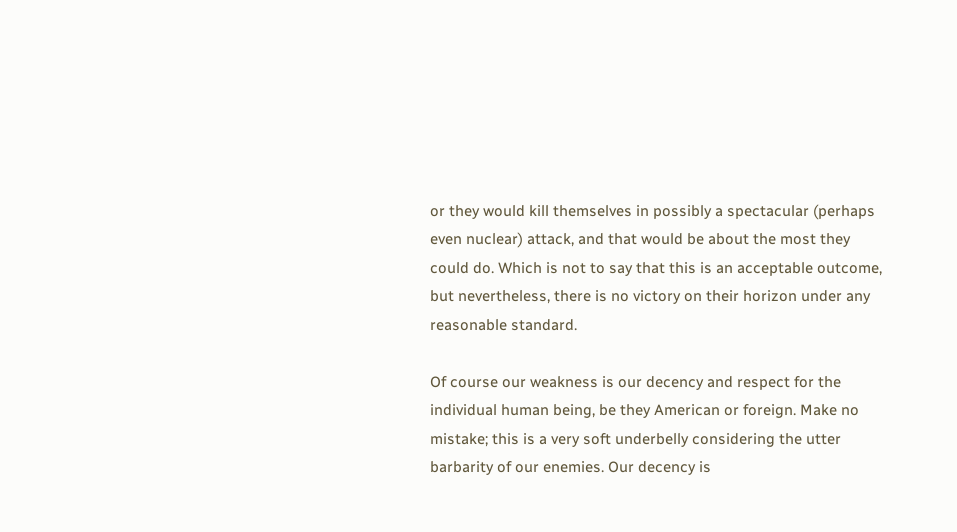or they would kill themselves in possibly a spectacular (perhaps even nuclear) attack, and that would be about the most they could do. Which is not to say that this is an acceptable outcome, but nevertheless, there is no victory on their horizon under any reasonable standard.

Of course our weakness is our decency and respect for the individual human being, be they American or foreign. Make no mistake; this is a very soft underbelly considering the utter barbarity of our enemies. Our decency is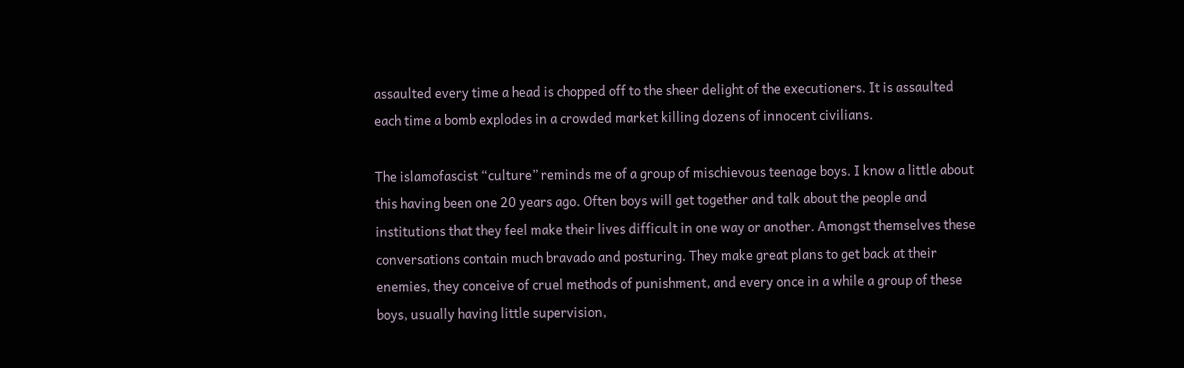assaulted every time a head is chopped off to the sheer delight of the executioners. It is assaulted each time a bomb explodes in a crowded market killing dozens of innocent civilians.

The islamofascist “culture” reminds me of a group of mischievous teenage boys. I know a little about this having been one 20 years ago. Often boys will get together and talk about the people and institutions that they feel make their lives difficult in one way or another. Amongst themselves these conversations contain much bravado and posturing. They make great plans to get back at their enemies, they conceive of cruel methods of punishment, and every once in a while a group of these boys, usually having little supervision,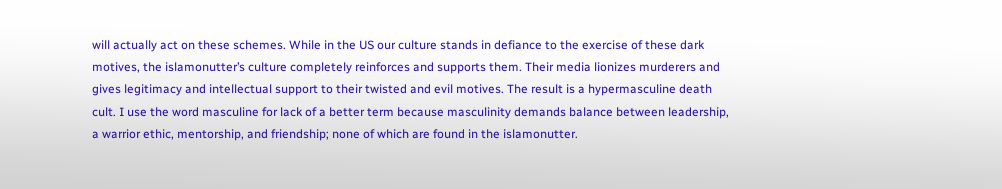will actually act on these schemes. While in the US our culture stands in defiance to the exercise of these dark motives, the islamonutter’s culture completely reinforces and supports them. Their media lionizes murderers and gives legitimacy and intellectual support to their twisted and evil motives. The result is a hypermasculine death cult. I use the word masculine for lack of a better term because masculinity demands balance between leadership, a warrior ethic, mentorship, and friendship; none of which are found in the islamonutter.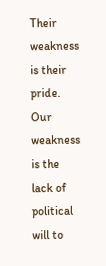Their weakness is their pride. Our weakness is the lack of political will to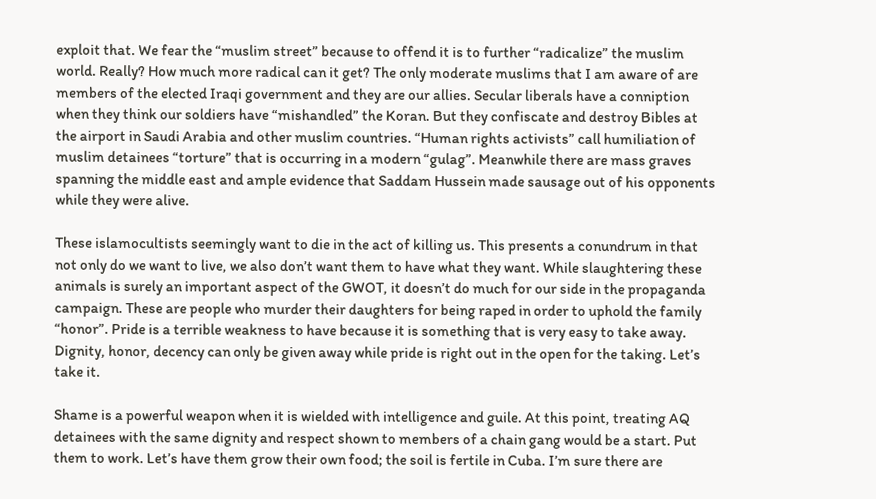exploit that. We fear the “muslim street” because to offend it is to further “radicalize” the muslim world. Really? How much more radical can it get? The only moderate muslims that I am aware of are members of the elected Iraqi government and they are our allies. Secular liberals have a conniption when they think our soldiers have “mishandled” the Koran. But they confiscate and destroy Bibles at the airport in Saudi Arabia and other muslim countries. “Human rights activists” call humiliation of muslim detainees “torture” that is occurring in a modern “gulag”. Meanwhile there are mass graves spanning the middle east and ample evidence that Saddam Hussein made sausage out of his opponents while they were alive.

These islamocultists seemingly want to die in the act of killing us. This presents a conundrum in that not only do we want to live, we also don’t want them to have what they want. While slaughtering these animals is surely an important aspect of the GWOT, it doesn’t do much for our side in the propaganda campaign. These are people who murder their daughters for being raped in order to uphold the family “honor”. Pride is a terrible weakness to have because it is something that is very easy to take away. Dignity, honor, decency can only be given away while pride is right out in the open for the taking. Let’s take it.

Shame is a powerful weapon when it is wielded with intelligence and guile. At this point, treating AQ detainees with the same dignity and respect shown to members of a chain gang would be a start. Put them to work. Let’s have them grow their own food; the soil is fertile in Cuba. I’m sure there are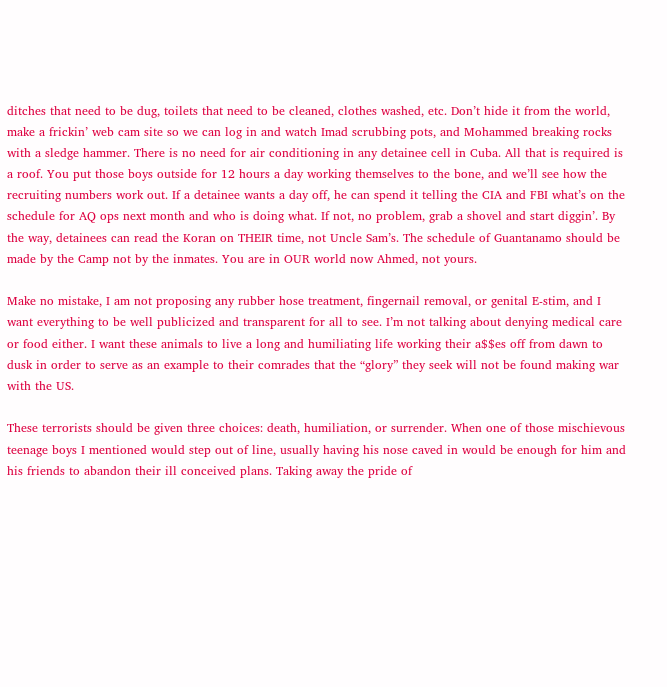ditches that need to be dug, toilets that need to be cleaned, clothes washed, etc. Don’t hide it from the world, make a frickin’ web cam site so we can log in and watch Imad scrubbing pots, and Mohammed breaking rocks with a sledge hammer. There is no need for air conditioning in any detainee cell in Cuba. All that is required is a roof. You put those boys outside for 12 hours a day working themselves to the bone, and we’ll see how the recruiting numbers work out. If a detainee wants a day off, he can spend it telling the CIA and FBI what’s on the schedule for AQ ops next month and who is doing what. If not, no problem, grab a shovel and start diggin’. By the way, detainees can read the Koran on THEIR time, not Uncle Sam’s. The schedule of Guantanamo should be made by the Camp not by the inmates. You are in OUR world now Ahmed, not yours.

Make no mistake, I am not proposing any rubber hose treatment, fingernail removal, or genital E-stim, and I want everything to be well publicized and transparent for all to see. I’m not talking about denying medical care or food either. I want these animals to live a long and humiliating life working their a$$es off from dawn to dusk in order to serve as an example to their comrades that the “glory” they seek will not be found making war with the US.

These terrorists should be given three choices: death, humiliation, or surrender. When one of those mischievous teenage boys I mentioned would step out of line, usually having his nose caved in would be enough for him and his friends to abandon their ill conceived plans. Taking away the pride of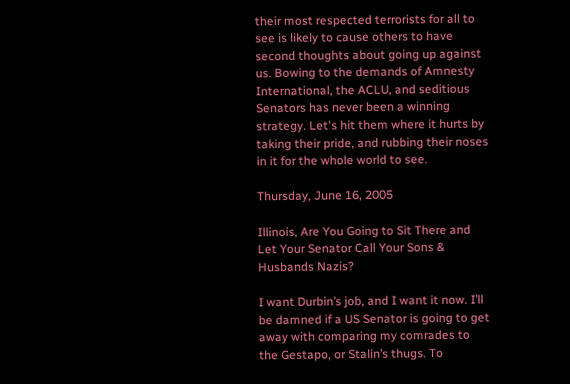their most respected terrorists for all to see is likely to cause others to have second thoughts about going up against us. Bowing to the demands of Amnesty International, the ACLU, and seditious Senators has never been a winning strategy. Let's hit them where it hurts by taking their pride, and rubbing their noses in it for the whole world to see.

Thursday, June 16, 2005

Illinois, Are You Going to Sit There and Let Your Senator Call Your Sons & Husbands Nazis?

I want Durbin’s job, and I want it now. I’ll be damned if a US Senator is going to get away with comparing my comrades to the Gestapo, or Stalin’s thugs. To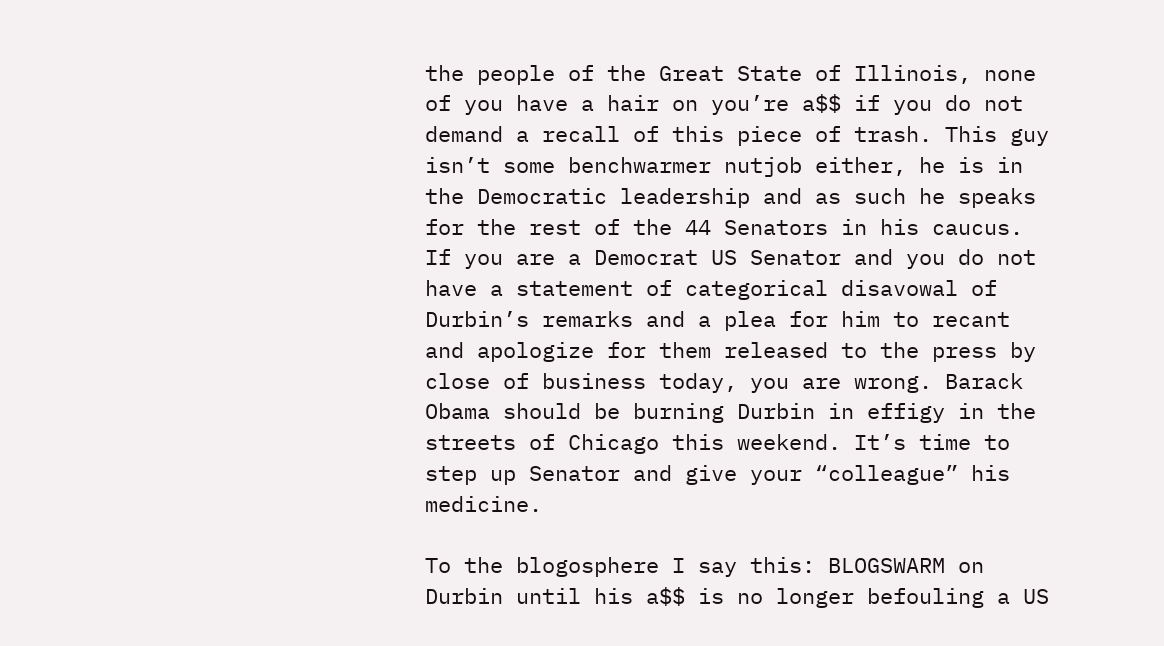the people of the Great State of Illinois, none of you have a hair on you’re a$$ if you do not demand a recall of this piece of trash. This guy isn’t some benchwarmer nutjob either, he is in the Democratic leadership and as such he speaks for the rest of the 44 Senators in his caucus. If you are a Democrat US Senator and you do not have a statement of categorical disavowal of Durbin’s remarks and a plea for him to recant and apologize for them released to the press by close of business today, you are wrong. Barack Obama should be burning Durbin in effigy in the streets of Chicago this weekend. It’s time to step up Senator and give your “colleague” his medicine.

To the blogosphere I say this: BLOGSWARM on Durbin until his a$$ is no longer befouling a US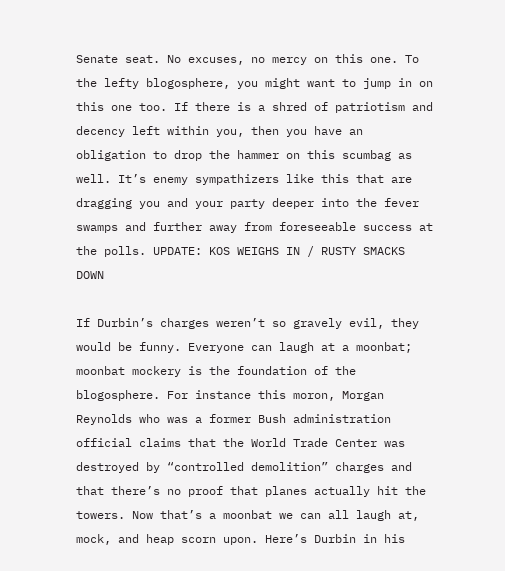Senate seat. No excuses, no mercy on this one. To the lefty blogosphere, you might want to jump in on this one too. If there is a shred of patriotism and decency left within you, then you have an obligation to drop the hammer on this scumbag as well. It’s enemy sympathizers like this that are dragging you and your party deeper into the fever swamps and further away from foreseeable success at the polls. UPDATE: KOS WEIGHS IN / RUSTY SMACKS DOWN

If Durbin’s charges weren’t so gravely evil, they would be funny. Everyone can laugh at a moonbat; moonbat mockery is the foundation of the blogosphere. For instance this moron, Morgan Reynolds who was a former Bush administration official claims that the World Trade Center was destroyed by “controlled demolition” charges and that there’s no proof that planes actually hit the towers. Now that’s a moonbat we can all laugh at, mock, and heap scorn upon. Here’s Durbin in his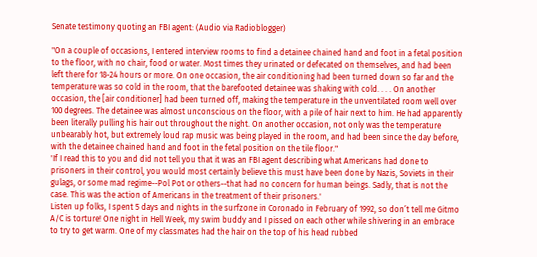Senate testimony quoting an FBI agent: (Audio via Radioblogger)

"On a couple of occasions, I entered interview rooms to find a detainee chained hand and foot in a fetal position to the floor, with no chair, food or water. Most times they urinated or defecated on themselves, and had been left there for 18-24 hours or more. On one occasion, the air conditioning had been turned down so far and the temperature was so cold in the room, that the barefooted detainee was shaking with cold. . . . On another occasion, the [air conditioner] had been turned off, making the temperature in the unventilated room well over 100 degrees. The detainee was almost unconscious on the floor, with a pile of hair next to him. He had apparently been literally pulling his hair out throughout the night. On another occasion, not only was the temperature unbearably hot, but extremely loud rap music was being played in the room, and had been since the day before, with the detainee chained hand and foot in the fetal position on the tile floor."
'If I read this to you and did not tell you that it was an FBI agent describing what Americans had done to prisoners in their control, you would most certainly believe this must have been done by Nazis, Soviets in their gulags, or some mad regime--Pol Pot or others--that had no concern for human beings. Sadly, that is not the case. This was the action of Americans in the treatment of their prisoners.'
Listen up folks, I spent 5 days and nights in the surfzone in Coronado in February of 1992, so don’t tell me Gitmo A/C is torture! One night in Hell Week, my swim buddy and I pissed on each other while shivering in an embrace to try to get warm. One of my classmates had the hair on the top of his head rubbed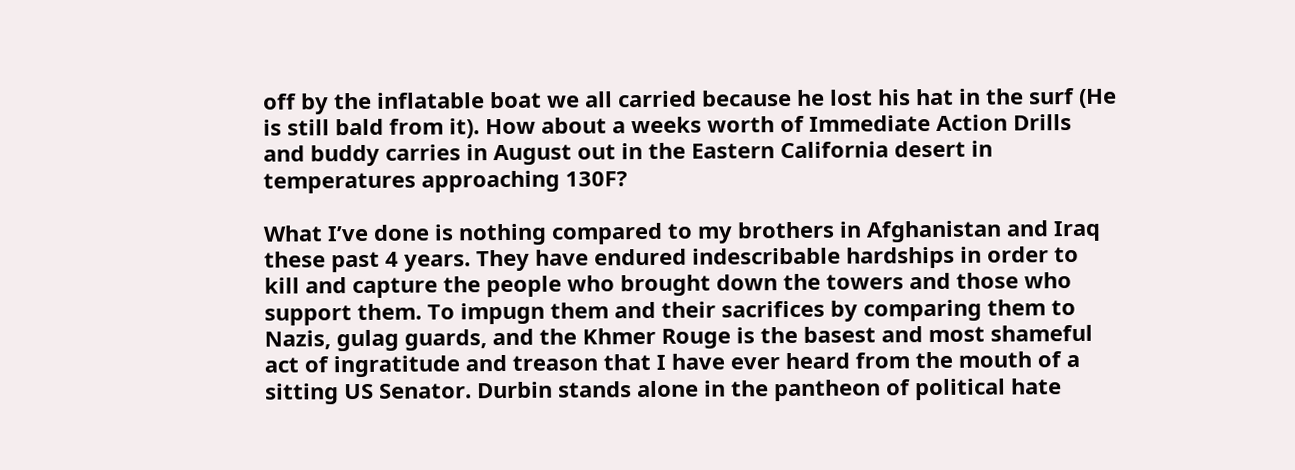off by the inflatable boat we all carried because he lost his hat in the surf (He is still bald from it). How about a weeks worth of Immediate Action Drills and buddy carries in August out in the Eastern California desert in temperatures approaching 130F?

What I’ve done is nothing compared to my brothers in Afghanistan and Iraq these past 4 years. They have endured indescribable hardships in order to kill and capture the people who brought down the towers and those who support them. To impugn them and their sacrifices by comparing them to Nazis, gulag guards, and the Khmer Rouge is the basest and most shameful act of ingratitude and treason that I have ever heard from the mouth of a sitting US Senator. Durbin stands alone in the pantheon of political hate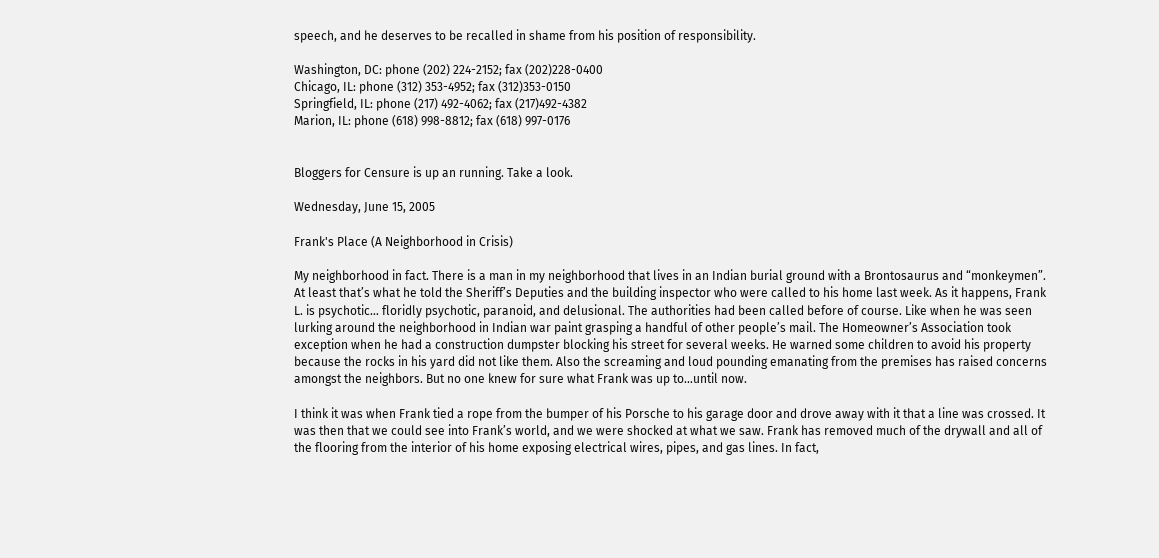speech, and he deserves to be recalled in shame from his position of responsibility.

Washington, DC: phone (202) 224-2152; fax (202)228-0400
Chicago, IL: phone (312) 353-4952; fax (312)353-0150
Springfield, IL: phone (217) 492-4062; fax (217)492-4382
Marion, IL: phone (618) 998-8812; fax (618) 997-0176


Bloggers for Censure is up an running. Take a look.

Wednesday, June 15, 2005

Frank's Place (A Neighborhood in Crisis)

My neighborhood in fact. There is a man in my neighborhood that lives in an Indian burial ground with a Brontosaurus and “monkeymen”. At least that’s what he told the Sheriff’s Deputies and the building inspector who were called to his home last week. As it happens, Frank L. is psychotic… floridly psychotic, paranoid, and delusional. The authorities had been called before of course. Like when he was seen lurking around the neighborhood in Indian war paint grasping a handful of other people’s mail. The Homeowner’s Association took exception when he had a construction dumpster blocking his street for several weeks. He warned some children to avoid his property because the rocks in his yard did not like them. Also the screaming and loud pounding emanating from the premises has raised concerns amongst the neighbors. But no one knew for sure what Frank was up to…until now.

I think it was when Frank tied a rope from the bumper of his Porsche to his garage door and drove away with it that a line was crossed. It was then that we could see into Frank’s world, and we were shocked at what we saw. Frank has removed much of the drywall and all of the flooring from the interior of his home exposing electrical wires, pipes, and gas lines. In fact,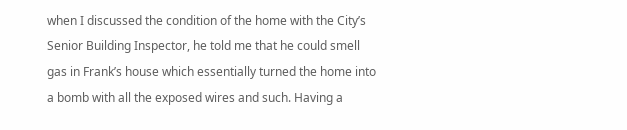when I discussed the condition of the home with the City’s Senior Building Inspector, he told me that he could smell gas in Frank’s house which essentially turned the home into a bomb with all the exposed wires and such. Having a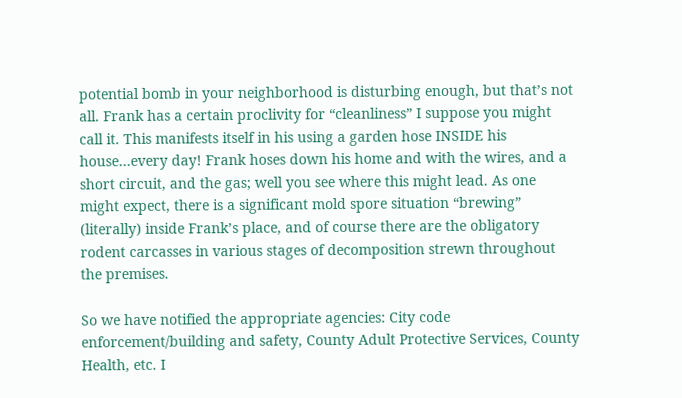potential bomb in your neighborhood is disturbing enough, but that’s not all. Frank has a certain proclivity for “cleanliness” I suppose you might call it. This manifests itself in his using a garden hose INSIDE his house…every day! Frank hoses down his home and with the wires, and a short circuit, and the gas; well you see where this might lead. As one might expect, there is a significant mold spore situation “brewing” (literally) inside Frank’s place, and of course there are the obligatory rodent carcasses in various stages of decomposition strewn throughout the premises.

So we have notified the appropriate agencies: City code enforcement/building and safety, County Adult Protective Services, County Health, etc. I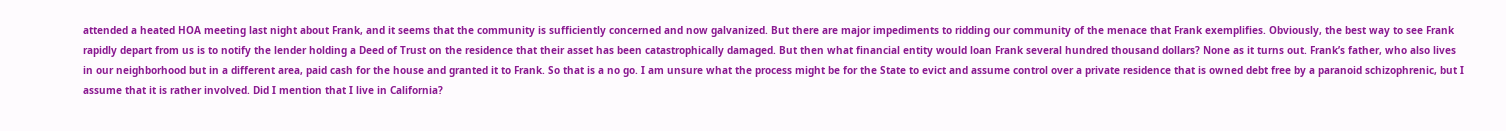attended a heated HOA meeting last night about Frank, and it seems that the community is sufficiently concerned and now galvanized. But there are major impediments to ridding our community of the menace that Frank exemplifies. Obviously, the best way to see Frank rapidly depart from us is to notify the lender holding a Deed of Trust on the residence that their asset has been catastrophically damaged. But then what financial entity would loan Frank several hundred thousand dollars? None as it turns out. Frank’s father, who also lives in our neighborhood but in a different area, paid cash for the house and granted it to Frank. So that is a no go. I am unsure what the process might be for the State to evict and assume control over a private residence that is owned debt free by a paranoid schizophrenic, but I assume that it is rather involved. Did I mention that I live in California?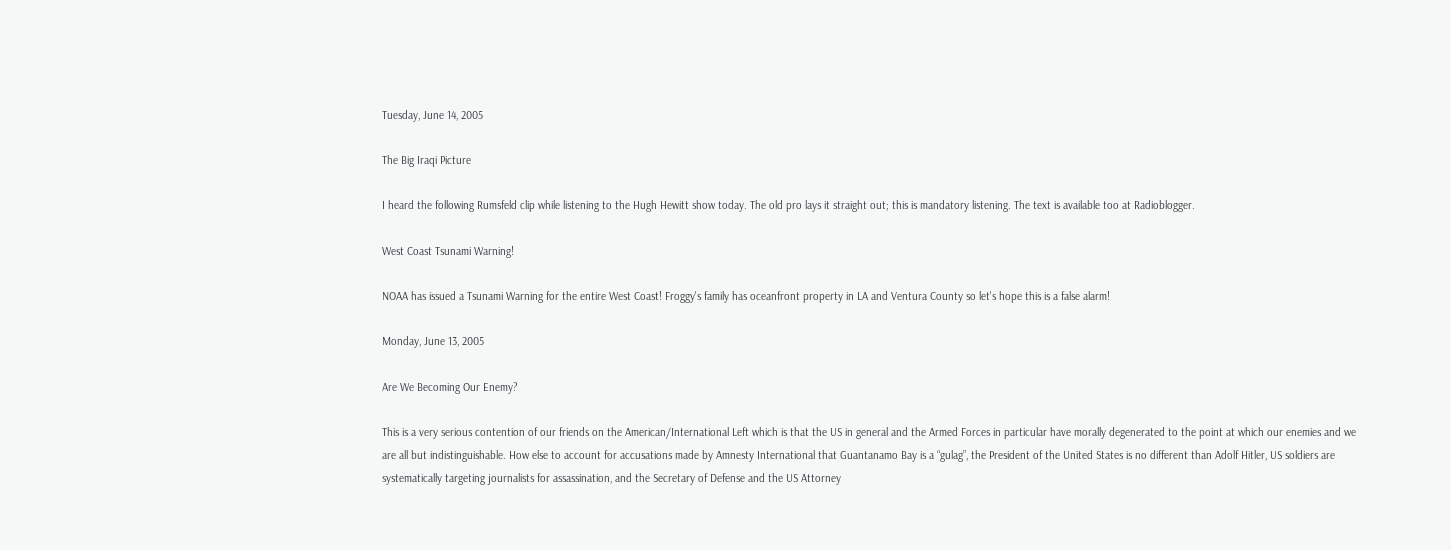Tuesday, June 14, 2005

The Big Iraqi Picture

I heard the following Rumsfeld clip while listening to the Hugh Hewitt show today. The old pro lays it straight out; this is mandatory listening. The text is available too at Radioblogger.

West Coast Tsunami Warning!

NOAA has issued a Tsunami Warning for the entire West Coast! Froggy's family has oceanfront property in LA and Ventura County so let's hope this is a false alarm!

Monday, June 13, 2005

Are We Becoming Our Enemy?

This is a very serious contention of our friends on the American/International Left which is that the US in general and the Armed Forces in particular have morally degenerated to the point at which our enemies and we are all but indistinguishable. How else to account for accusations made by Amnesty International that Guantanamo Bay is a “gulag”, the President of the United States is no different than Adolf Hitler, US soldiers are systematically targeting journalists for assassination, and the Secretary of Defense and the US Attorney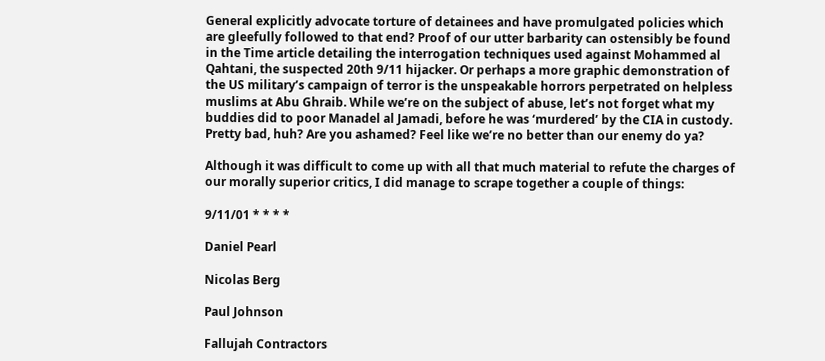General explicitly advocate torture of detainees and have promulgated policies which are gleefully followed to that end? Proof of our utter barbarity can ostensibly be found in the Time article detailing the interrogation techniques used against Mohammed al Qahtani, the suspected 20th 9/11 hijacker. Or perhaps a more graphic demonstration of the US military’s campaign of terror is the unspeakable horrors perpetrated on helpless muslims at Abu Ghraib. While we’re on the subject of abuse, let’s not forget what my buddies did to poor Manadel al Jamadi, before he was ‘murdered’ by the CIA in custody. Pretty bad, huh? Are you ashamed? Feel like we’re no better than our enemy do ya?

Although it was difficult to come up with all that much material to refute the charges of our morally superior critics, I did manage to scrape together a couple of things:

9/11/01 * * * *

Daniel Pearl

Nicolas Berg

Paul Johnson

Fallujah Contractors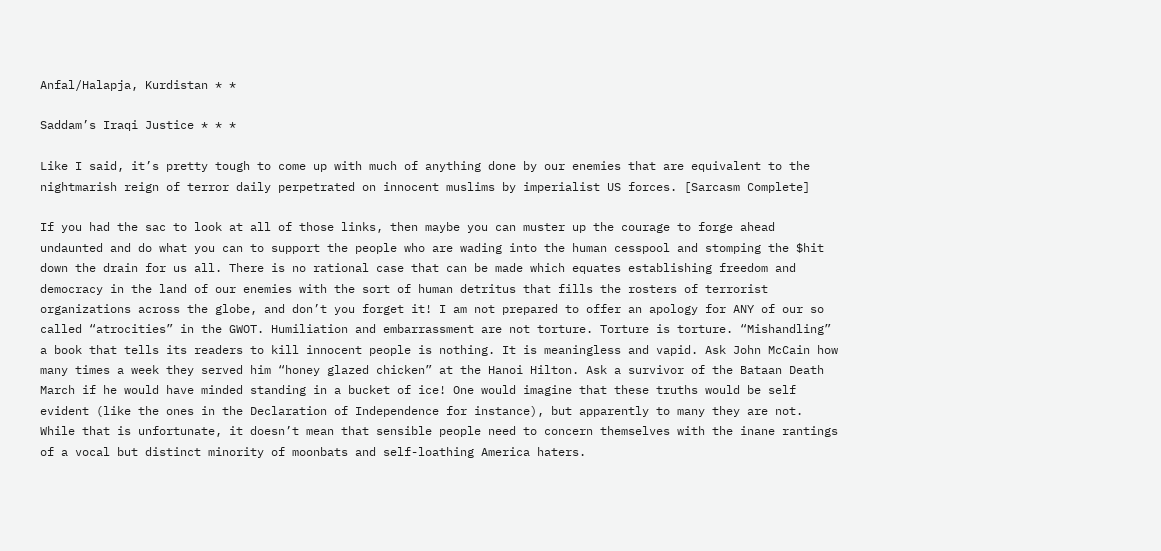Anfal/Halapja, Kurdistan * *

Saddam’s Iraqi Justice * * *

Like I said, it’s pretty tough to come up with much of anything done by our enemies that are equivalent to the nightmarish reign of terror daily perpetrated on innocent muslims by imperialist US forces. [Sarcasm Complete]

If you had the sac to look at all of those links, then maybe you can muster up the courage to forge ahead undaunted and do what you can to support the people who are wading into the human cesspool and stomping the $hit down the drain for us all. There is no rational case that can be made which equates establishing freedom and democracy in the land of our enemies with the sort of human detritus that fills the rosters of terrorist organizations across the globe, and don’t you forget it! I am not prepared to offer an apology for ANY of our so called “atrocities” in the GWOT. Humiliation and embarrassment are not torture. Torture is torture. “Mishandling” a book that tells its readers to kill innocent people is nothing. It is meaningless and vapid. Ask John McCain how many times a week they served him “honey glazed chicken” at the Hanoi Hilton. Ask a survivor of the Bataan Death March if he would have minded standing in a bucket of ice! One would imagine that these truths would be self evident (like the ones in the Declaration of Independence for instance), but apparently to many they are not. While that is unfortunate, it doesn’t mean that sensible people need to concern themselves with the inane rantings of a vocal but distinct minority of moonbats and self-loathing America haters.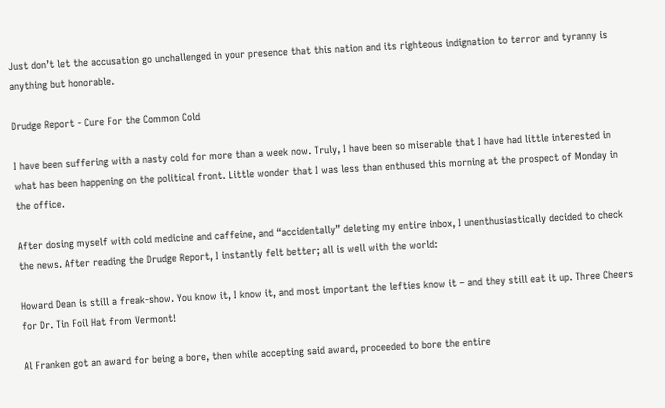Just don’t let the accusation go unchallenged in your presence that this nation and its righteous indignation to terror and tyranny is anything but honorable.

Drudge Report - Cure For the Common Cold

I have been suffering with a nasty cold for more than a week now. Truly, I have been so miserable that I have had little interested in what has been happening on the political front. Little wonder that I was less than enthused this morning at the prospect of Monday in the office.

After dosing myself with cold medicine and caffeine, and “accidentally” deleting my entire inbox, I unenthusiastically decided to check the news. After reading the Drudge Report, I instantly felt better; all is well with the world:

Howard Dean is still a freak-show. You know it, I know it, and most important the lefties know it – and they still eat it up. Three Cheers for Dr. Tin Foil Hat from Vermont!

Al Franken got an award for being a bore, then while accepting said award, proceeded to bore the entire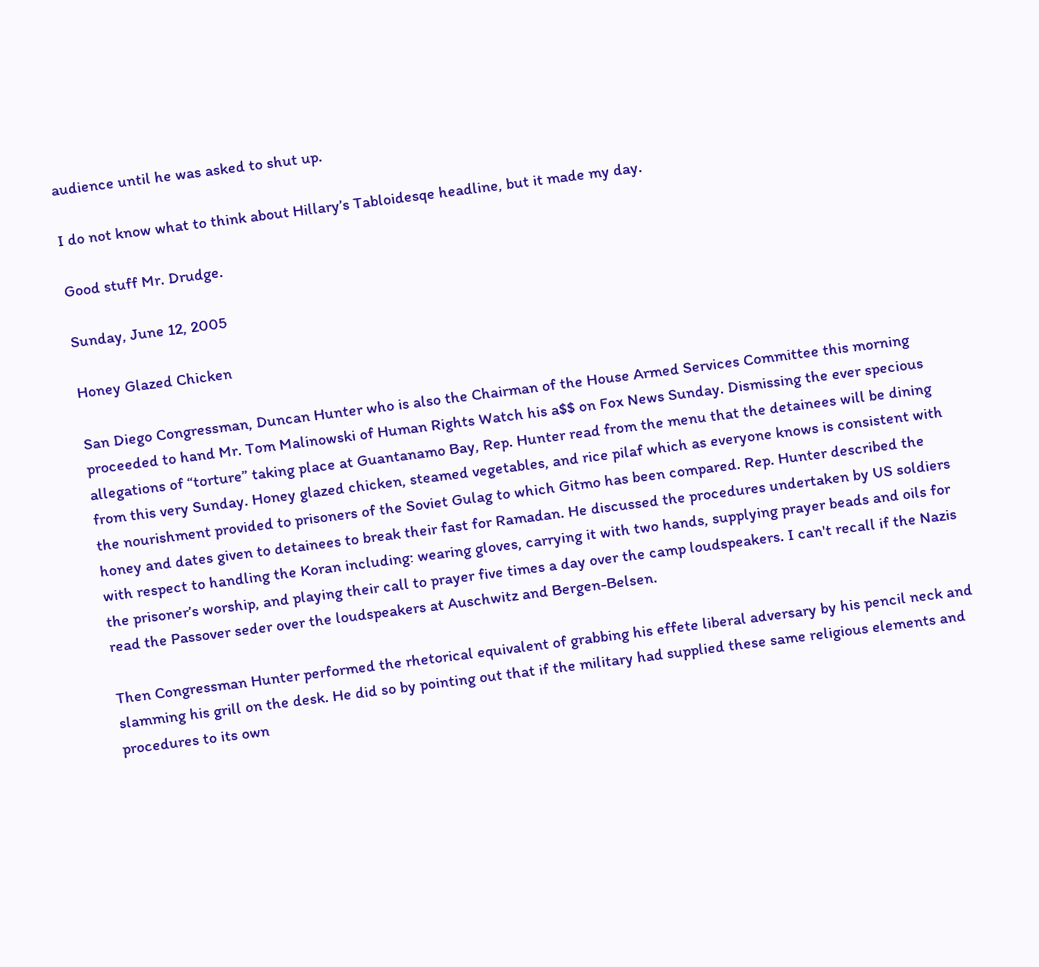audience until he was asked to shut up.

I do not know what to think about Hillary’s Tabloidesqe headline, but it made my day.

Good stuff Mr. Drudge.

Sunday, June 12, 2005

Honey Glazed Chicken

San Diego Congressman, Duncan Hunter who is also the Chairman of the House Armed Services Committee this morning proceeded to hand Mr. Tom Malinowski of Human Rights Watch his a$$ on Fox News Sunday. Dismissing the ever specious allegations of “torture” taking place at Guantanamo Bay, Rep. Hunter read from the menu that the detainees will be dining from this very Sunday. Honey glazed chicken, steamed vegetables, and rice pilaf which as everyone knows is consistent with the nourishment provided to prisoners of the Soviet Gulag to which Gitmo has been compared. Rep. Hunter described the honey and dates given to detainees to break their fast for Ramadan. He discussed the procedures undertaken by US soldiers with respect to handling the Koran including: wearing gloves, carrying it with two hands, supplying prayer beads and oils for the prisoner’s worship, and playing their call to prayer five times a day over the camp loudspeakers. I can't recall if the Nazis read the Passover seder over the loudspeakers at Auschwitz and Bergen-Belsen.

Then Congressman Hunter performed the rhetorical equivalent of grabbing his effete liberal adversary by his pencil neck and slamming his grill on the desk. He did so by pointing out that if the military had supplied these same religious elements and procedures to its own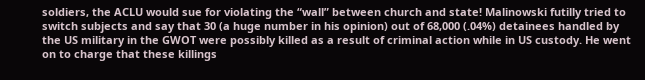soldiers, the ACLU would sue for violating the “wall” between church and state! Malinowski futilly tried to switch subjects and say that 30 (a huge number in his opinion) out of 68,000 (.04%) detainees handled by the US military in the GWOT were possibly killed as a result of criminal action while in US custody. He went on to charge that these killings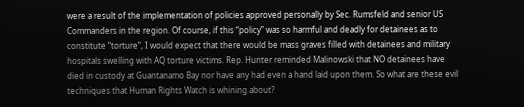were a result of the implementation of policies approved personally by Sec. Rumsfeld and senior US Commanders in the region. Of course, if this “policy” was so harmful and deadly for detainees as to constitute “torture”, I would expect that there would be mass graves filled with detainees and military hospitals swelling with AQ torture victims. Rep. Hunter reminded Malinowski that NO detainees have died in custody at Guantanamo Bay nor have any had even a hand laid upon them. So what are these evil techniques that Human Rights Watch is whining about?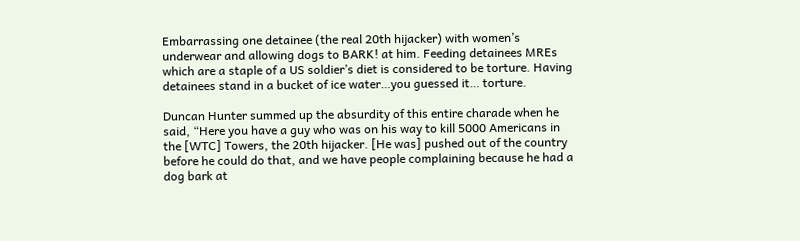Embarrassing one detainee (the real 20th hijacker) with women’s underwear and allowing dogs to BARK! at him. Feeding detainees MREs which are a staple of a US soldier’s diet is considered to be torture. Having detainees stand in a bucket of ice water…you guessed it… torture.

Duncan Hunter summed up the absurdity of this entire charade when he said, “Here you have a guy who was on his way to kill 5000 Americans in the [WTC] Towers, the 20th hijacker. [He was] pushed out of the country before he could do that, and we have people complaining because he had a dog bark at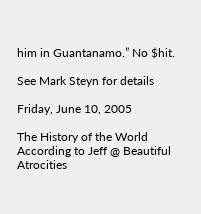him in Guantanamo.” No $hit.

See Mark Steyn for details

Friday, June 10, 2005

The History of the World According to Jeff @ Beautiful Atrocities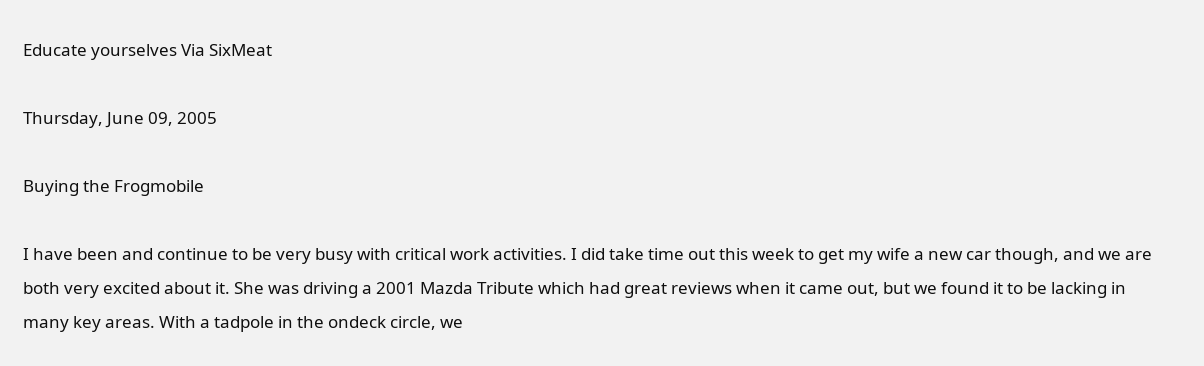Educate yourselves Via SixMeat

Thursday, June 09, 2005

Buying the Frogmobile

I have been and continue to be very busy with critical work activities. I did take time out this week to get my wife a new car though, and we are both very excited about it. She was driving a 2001 Mazda Tribute which had great reviews when it came out, but we found it to be lacking in many key areas. With a tadpole in the ondeck circle, we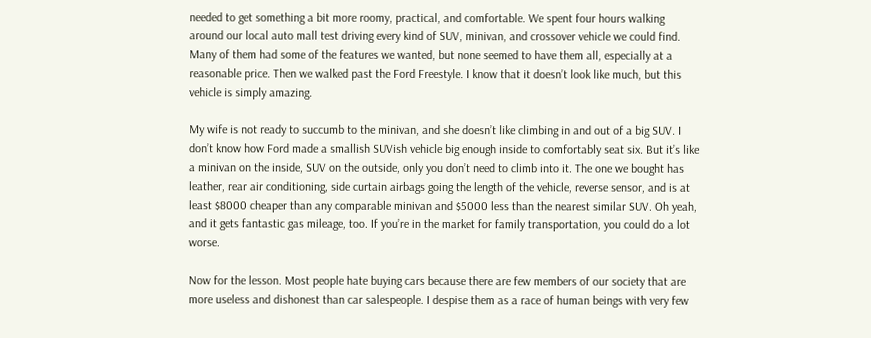needed to get something a bit more roomy, practical, and comfortable. We spent four hours walking around our local auto mall test driving every kind of SUV, minivan, and crossover vehicle we could find. Many of them had some of the features we wanted, but none seemed to have them all, especially at a reasonable price. Then we walked past the Ford Freestyle. I know that it doesn’t look like much, but this vehicle is simply amazing.

My wife is not ready to succumb to the minivan, and she doesn’t like climbing in and out of a big SUV. I don’t know how Ford made a smallish SUVish vehicle big enough inside to comfortably seat six. But it’s like a minivan on the inside, SUV on the outside, only you don’t need to climb into it. The one we bought has leather, rear air conditioning, side curtain airbags going the length of the vehicle, reverse sensor, and is at least $8000 cheaper than any comparable minivan and $5000 less than the nearest similar SUV. Oh yeah, and it gets fantastic gas mileage, too. If you’re in the market for family transportation, you could do a lot worse.

Now for the lesson. Most people hate buying cars because there are few members of our society that are more useless and dishonest than car salespeople. I despise them as a race of human beings with very few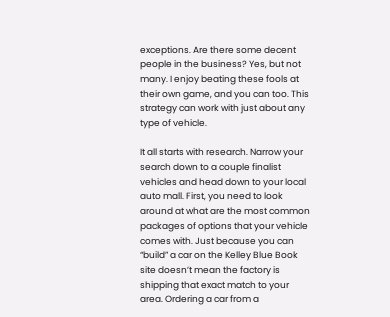exceptions. Are there some decent people in the business? Yes, but not many. I enjoy beating these fools at their own game, and you can too. This strategy can work with just about any type of vehicle.

It all starts with research. Narrow your search down to a couple finalist vehicles and head down to your local auto mall. First, you need to look around at what are the most common packages of options that your vehicle comes with. Just because you can “build” a car on the Kelley Blue Book site doesn’t mean the factory is shipping that exact match to your area. Ordering a car from a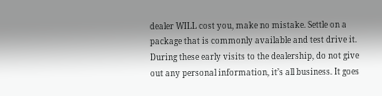dealer WILL cost you, make no mistake. Settle on a package that is commonly available and test drive it. During these early visits to the dealership, do not give out any personal information, it’s all business. It goes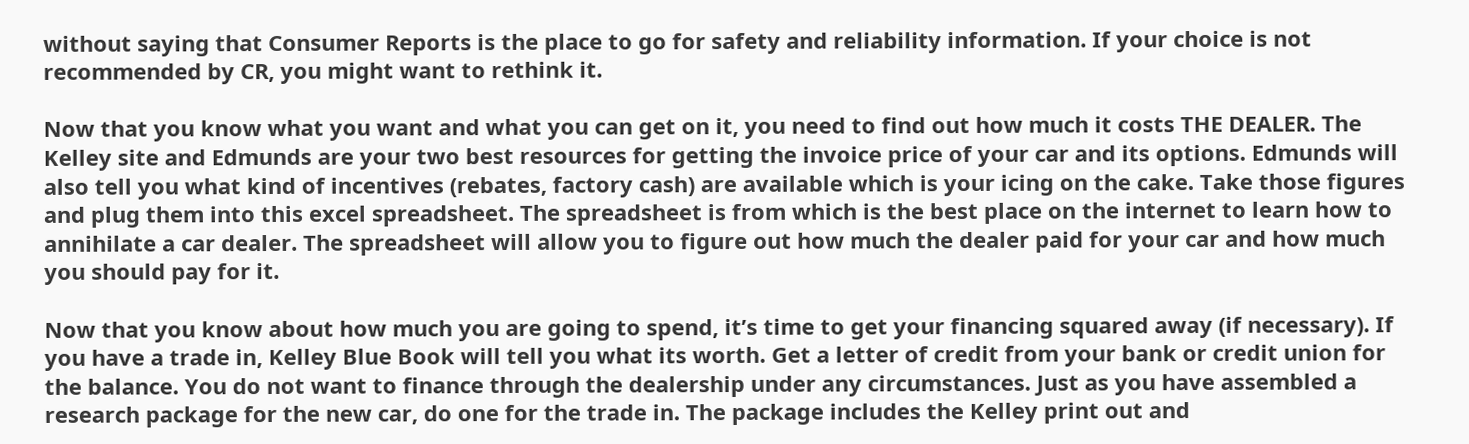without saying that Consumer Reports is the place to go for safety and reliability information. If your choice is not recommended by CR, you might want to rethink it.

Now that you know what you want and what you can get on it, you need to find out how much it costs THE DEALER. The Kelley site and Edmunds are your two best resources for getting the invoice price of your car and its options. Edmunds will also tell you what kind of incentives (rebates, factory cash) are available which is your icing on the cake. Take those figures and plug them into this excel spreadsheet. The spreadsheet is from which is the best place on the internet to learn how to annihilate a car dealer. The spreadsheet will allow you to figure out how much the dealer paid for your car and how much you should pay for it.

Now that you know about how much you are going to spend, it’s time to get your financing squared away (if necessary). If you have a trade in, Kelley Blue Book will tell you what its worth. Get a letter of credit from your bank or credit union for the balance. You do not want to finance through the dealership under any circumstances. Just as you have assembled a research package for the new car, do one for the trade in. The package includes the Kelley print out and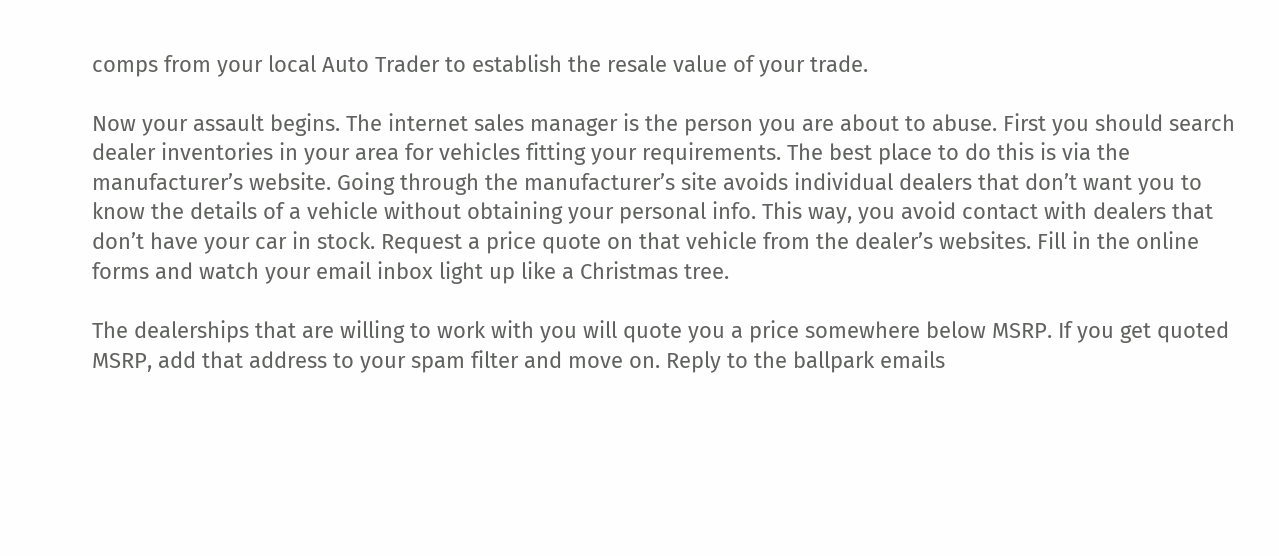comps from your local Auto Trader to establish the resale value of your trade.

Now your assault begins. The internet sales manager is the person you are about to abuse. First you should search dealer inventories in your area for vehicles fitting your requirements. The best place to do this is via the manufacturer’s website. Going through the manufacturer’s site avoids individual dealers that don’t want you to know the details of a vehicle without obtaining your personal info. This way, you avoid contact with dealers that don’t have your car in stock. Request a price quote on that vehicle from the dealer’s websites. Fill in the online forms and watch your email inbox light up like a Christmas tree.

The dealerships that are willing to work with you will quote you a price somewhere below MSRP. If you get quoted MSRP, add that address to your spam filter and move on. Reply to the ballpark emails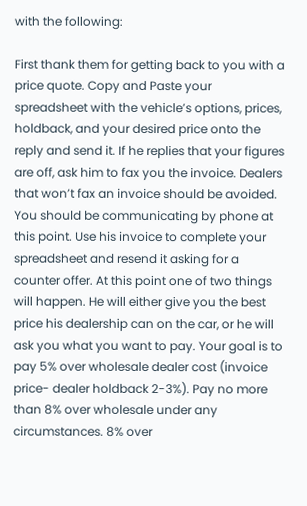with the following:

First thank them for getting back to you with a price quote. Copy and Paste your spreadsheet with the vehicle’s options, prices, holdback, and your desired price onto the reply and send it. If he replies that your figures are off, ask him to fax you the invoice. Dealers that won’t fax an invoice should be avoided. You should be communicating by phone at this point. Use his invoice to complete your spreadsheet and resend it asking for a counter offer. At this point one of two things will happen. He will either give you the best price his dealership can on the car, or he will ask you what you want to pay. Your goal is to pay 5% over wholesale dealer cost (invoice price- dealer holdback 2-3%). Pay no more than 8% over wholesale under any circumstances. 8% over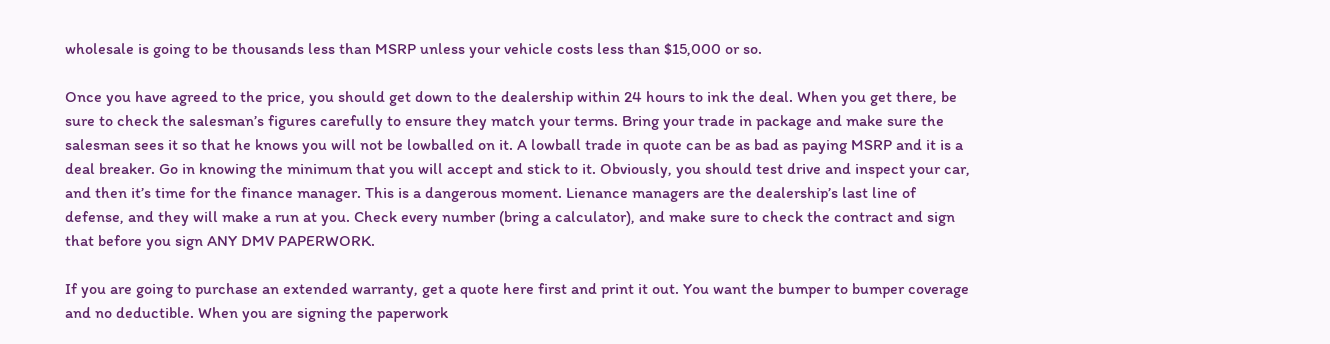wholesale is going to be thousands less than MSRP unless your vehicle costs less than $15,000 or so.

Once you have agreed to the price, you should get down to the dealership within 24 hours to ink the deal. When you get there, be sure to check the salesman’s figures carefully to ensure they match your terms. Bring your trade in package and make sure the salesman sees it so that he knows you will not be lowballed on it. A lowball trade in quote can be as bad as paying MSRP and it is a deal breaker. Go in knowing the minimum that you will accept and stick to it. Obviously, you should test drive and inspect your car, and then it’s time for the finance manager. This is a dangerous moment. Lienance managers are the dealership’s last line of defense, and they will make a run at you. Check every number (bring a calculator), and make sure to check the contract and sign that before you sign ANY DMV PAPERWORK.

If you are going to purchase an extended warranty, get a quote here first and print it out. You want the bumper to bumper coverage and no deductible. When you are signing the paperwork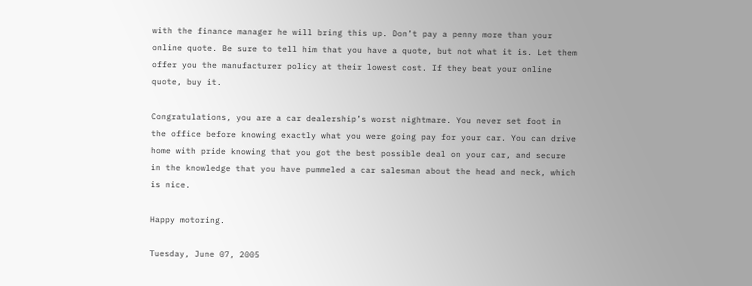with the finance manager he will bring this up. Don’t pay a penny more than your online quote. Be sure to tell him that you have a quote, but not what it is. Let them offer you the manufacturer policy at their lowest cost. If they beat your online quote, buy it.

Congratulations, you are a car dealership’s worst nightmare. You never set foot in the office before knowing exactly what you were going pay for your car. You can drive home with pride knowing that you got the best possible deal on your car, and secure in the knowledge that you have pummeled a car salesman about the head and neck, which is nice.

Happy motoring.

Tuesday, June 07, 2005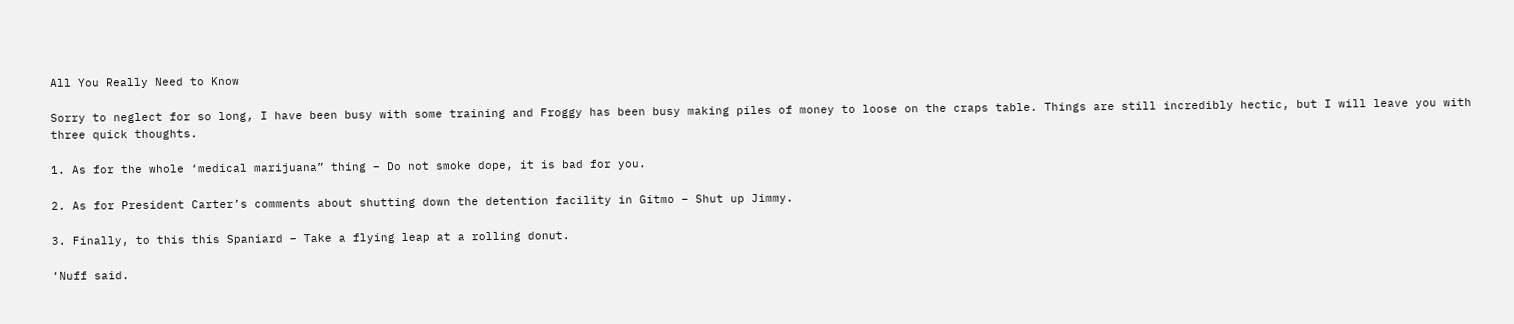All You Really Need to Know

Sorry to neglect for so long, I have been busy with some training and Froggy has been busy making piles of money to loose on the craps table. Things are still incredibly hectic, but I will leave you with three quick thoughts.

1. As for the whole ‘medical marijuana” thing – Do not smoke dope, it is bad for you.

2. As for President Carter’s comments about shutting down the detention facility in Gitmo – Shut up Jimmy.

3. Finally, to this this Spaniard – Take a flying leap at a rolling donut.

‘Nuff said.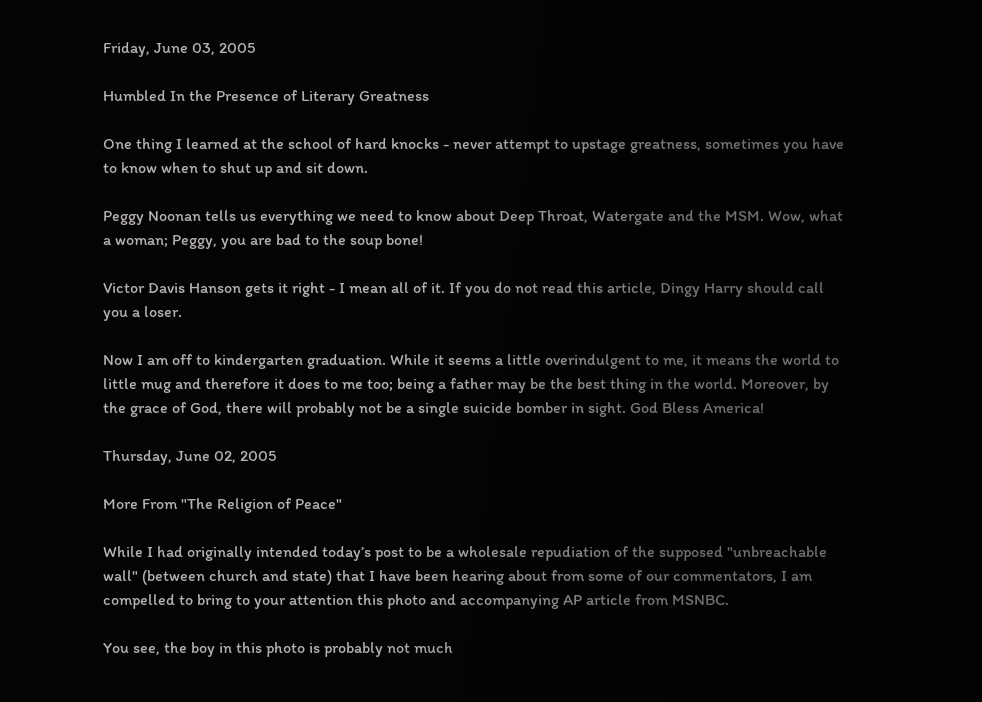Friday, June 03, 2005

Humbled In the Presence of Literary Greatness

One thing I learned at the school of hard knocks - never attempt to upstage greatness, sometimes you have to know when to shut up and sit down.

Peggy Noonan tells us everything we need to know about Deep Throat, Watergate and the MSM. Wow, what a woman; Peggy, you are bad to the soup bone!

Victor Davis Hanson gets it right - I mean all of it. If you do not read this article, Dingy Harry should call you a loser.

Now I am off to kindergarten graduation. While it seems a little overindulgent to me, it means the world to little mug and therefore it does to me too; being a father may be the best thing in the world. Moreover, by the grace of God, there will probably not be a single suicide bomber in sight. God Bless America!

Thursday, June 02, 2005

More From "The Religion of Peace"

While I had originally intended today’s post to be a wholesale repudiation of the supposed "unbreachable wall" (between church and state) that I have been hearing about from some of our commentators, I am compelled to bring to your attention this photo and accompanying AP article from MSNBC.

You see, the boy in this photo is probably not much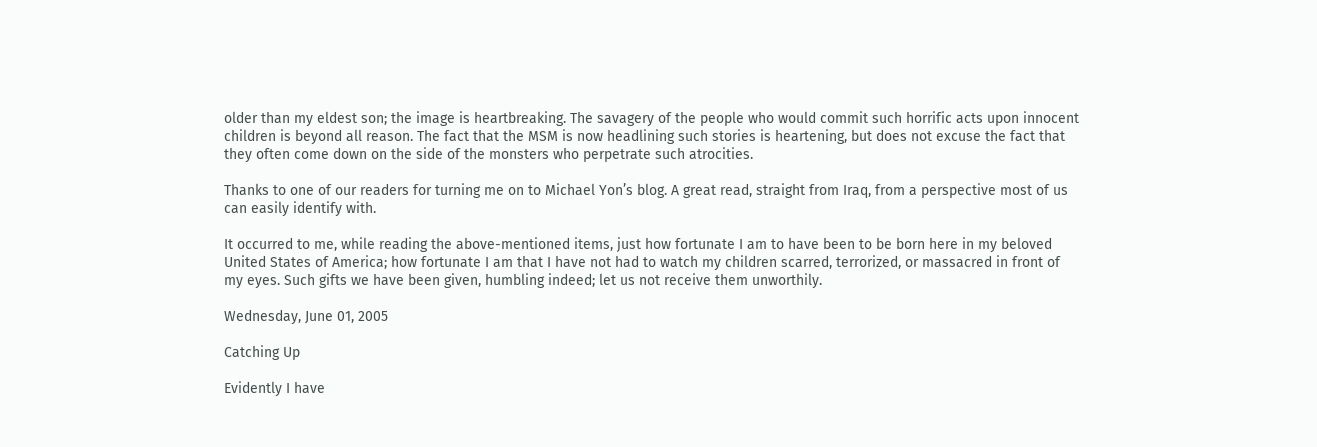older than my eldest son; the image is heartbreaking. The savagery of the people who would commit such horrific acts upon innocent children is beyond all reason. The fact that the MSM is now headlining such stories is heartening, but does not excuse the fact that they often come down on the side of the monsters who perpetrate such atrocities.

Thanks to one of our readers for turning me on to Michael Yon’s blog. A great read, straight from Iraq, from a perspective most of us can easily identify with.

It occurred to me, while reading the above-mentioned items, just how fortunate I am to have been to be born here in my beloved United States of America; how fortunate I am that I have not had to watch my children scarred, terrorized, or massacred in front of my eyes. Such gifts we have been given, humbling indeed; let us not receive them unworthily.

Wednesday, June 01, 2005

Catching Up

Evidently I have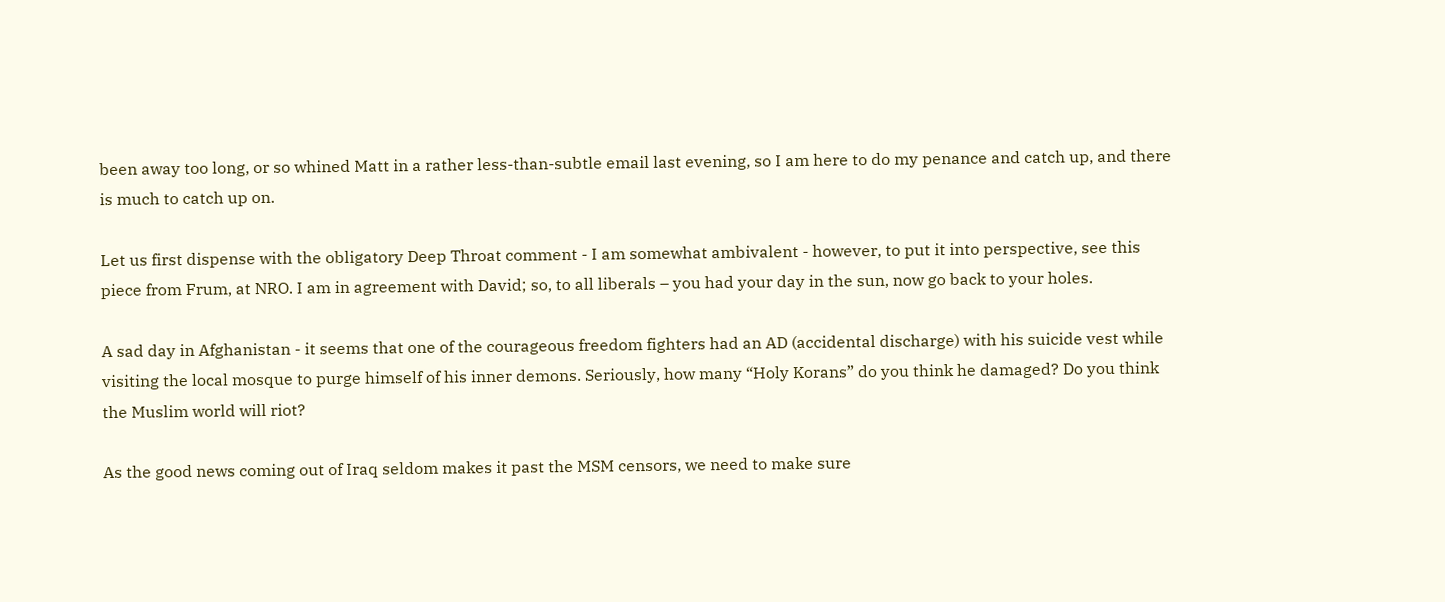been away too long, or so whined Matt in a rather less-than-subtle email last evening, so I am here to do my penance and catch up, and there is much to catch up on.

Let us first dispense with the obligatory Deep Throat comment - I am somewhat ambivalent - however, to put it into perspective, see this piece from Frum, at NRO. I am in agreement with David; so, to all liberals – you had your day in the sun, now go back to your holes.

A sad day in Afghanistan - it seems that one of the courageous freedom fighters had an AD (accidental discharge) with his suicide vest while visiting the local mosque to purge himself of his inner demons. Seriously, how many “Holy Korans” do you think he damaged? Do you think the Muslim world will riot?

As the good news coming out of Iraq seldom makes it past the MSM censors, we need to make sure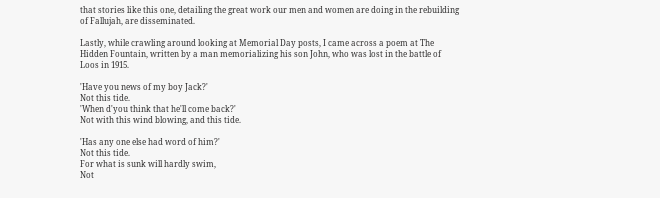that stories like this one, detailing the great work our men and women are doing in the rebuilding of Fallujah, are disseminated.

Lastly, while crawling around looking at Memorial Day posts, I came across a poem at The Hidden Fountain, written by a man memorializing his son John, who was lost in the battle of Loos in 1915.

'Have you news of my boy Jack?'
Not this tide.
'When d'you think that he'll come back?'
Not with this wind blowing, and this tide.

'Has any one else had word of him?'
Not this tide.
For what is sunk will hardly swim,
Not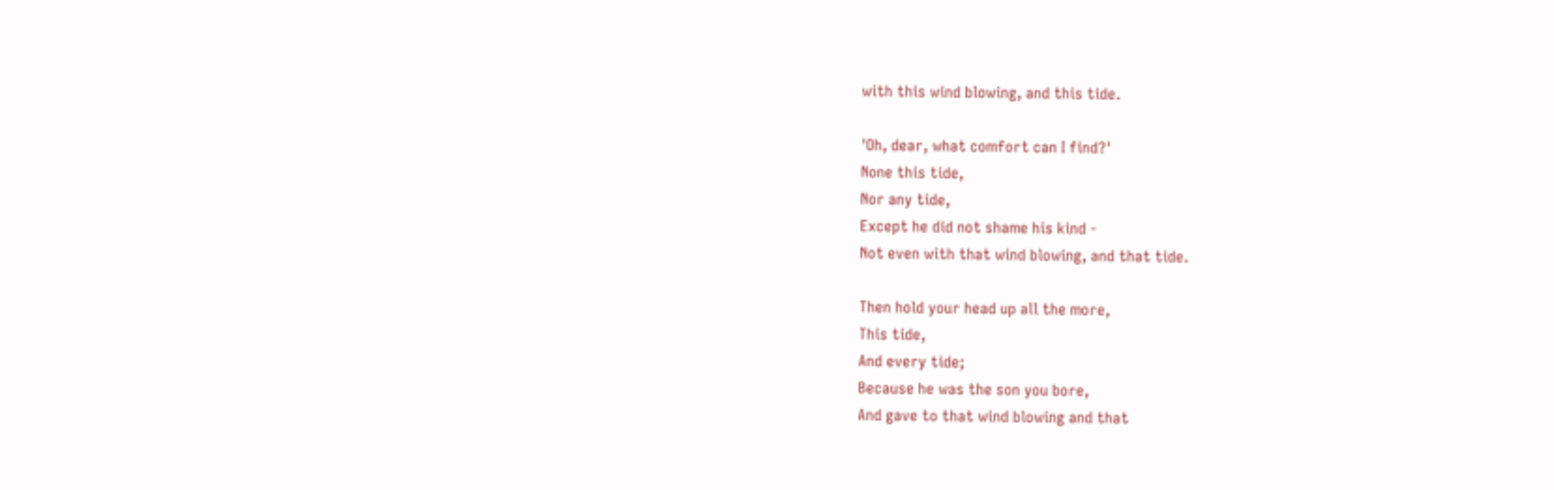with this wind blowing, and this tide.

'Oh, dear, what comfort can I find?'
None this tide,
Nor any tide,
Except he did not shame his kind -
Not even with that wind blowing, and that tide.

Then hold your head up all the more,
This tide,
And every tide;
Because he was the son you bore,
And gave to that wind blowing and that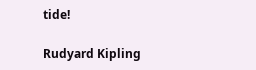tide!

Rudyard Kipling